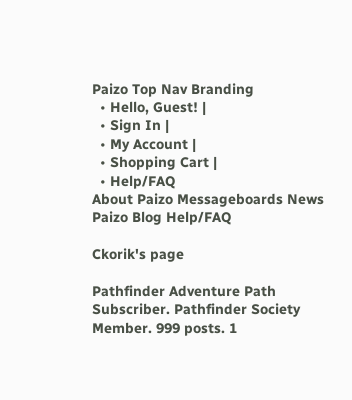Paizo Top Nav Branding
  • Hello, Guest! |
  • Sign In |
  • My Account |
  • Shopping Cart |
  • Help/FAQ
About Paizo Messageboards News Paizo Blog Help/FAQ

Ckorik's page

Pathfinder Adventure Path Subscriber. Pathfinder Society Member. 999 posts. 1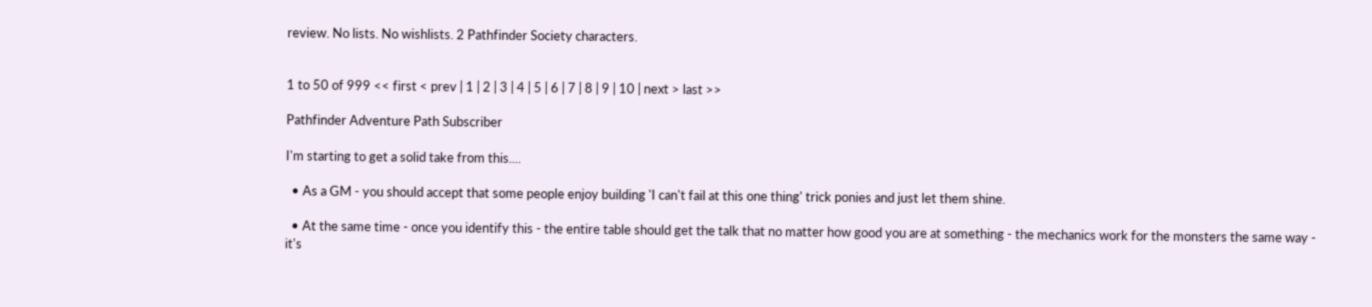review. No lists. No wishlists. 2 Pathfinder Society characters.


1 to 50 of 999 << first < prev | 1 | 2 | 3 | 4 | 5 | 6 | 7 | 8 | 9 | 10 | next > last >>

Pathfinder Adventure Path Subscriber

I'm starting to get a solid take from this....

  • As a GM - you should accept that some people enjoy building 'I can't fail at this one thing' trick ponies and just let them shine.

  • At the same time - once you identify this - the entire table should get the talk that no matter how good you are at something - the mechanics work for the monsters the same way - it's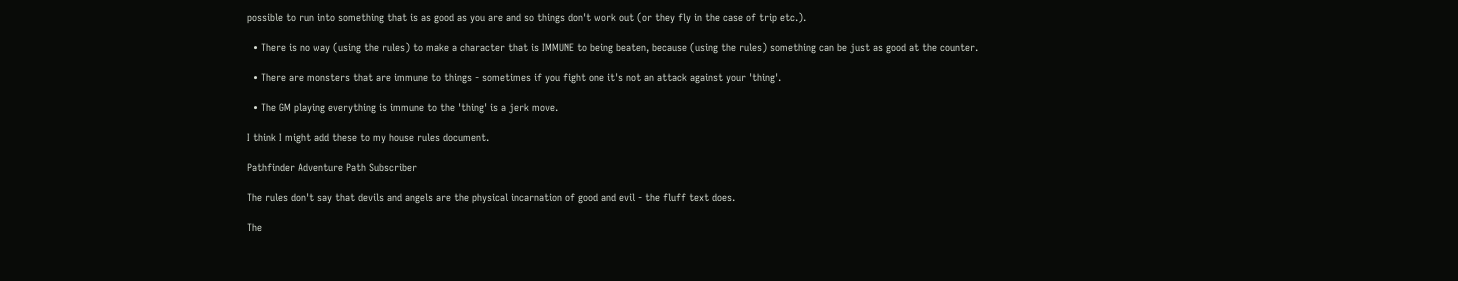possible to run into something that is as good as you are and so things don't work out (or they fly in the case of trip etc.).

  • There is no way (using the rules) to make a character that is IMMUNE to being beaten, because (using the rules) something can be just as good at the counter.

  • There are monsters that are immune to things - sometimes if you fight one it's not an attack against your 'thing'.

  • The GM playing everything is immune to the 'thing' is a jerk move.

I think I might add these to my house rules document.

Pathfinder Adventure Path Subscriber

The rules don't say that devils and angels are the physical incarnation of good and evil - the fluff text does.

The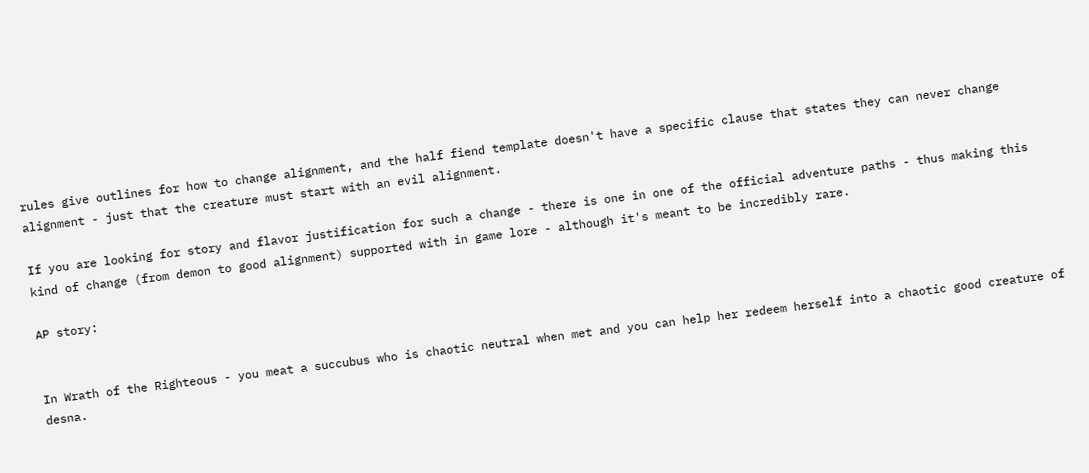rules give outlines for how to change alignment, and the half fiend template doesn't have a specific clause that states they can never change alignment - just that the creature must start with an evil alignment.

If you are looking for story and flavor justification for such a change - there is one in one of the official adventure paths - thus making this kind of change (from demon to good alignment) supported with in game lore - although it's meant to be incredibly rare.

AP story:


In Wrath of the Righteous - you meat a succubus who is chaotic neutral when met and you can help her redeem herself into a chaotic good creature of desna.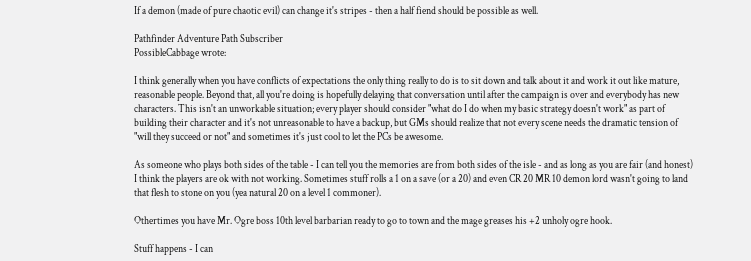If a demon (made of pure chaotic evil) can change it's stripes - then a half fiend should be possible as well.

Pathfinder Adventure Path Subscriber
PossibleCabbage wrote:

I think generally when you have conflicts of expectations the only thing really to do is to sit down and talk about it and work it out like mature, reasonable people. Beyond that, all you're doing is hopefully delaying that conversation until after the campaign is over and everybody has new characters. This isn't an unworkable situation; every player should consider "what do I do when my basic strategy doesn't work" as part of building their character and it's not unreasonable to have a backup, but GMs should realize that not every scene needs the dramatic tension of "will they succeed or not" and sometimes it's just cool to let the PCs be awesome.

As someone who plays both sides of the table - I can tell you the memories are from both sides of the isle - and as long as you are fair (and honest) I think the players are ok with not working. Sometimes stuff rolls a 1 on a save (or a 20) and even CR 20 MR 10 demon lord wasn't going to land that flesh to stone on you (yea natural 20 on a level 1 commoner).

Othertimes you have Mr. Ogre boss 10th level barbarian ready to go to town and the mage greases his +2 unholy ogre hook.

Stuff happens - I can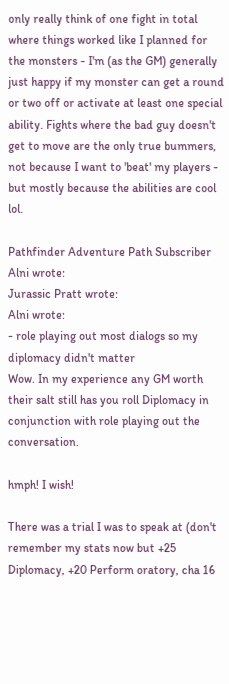only really think of one fight in total where things worked like I planned for the monsters - I'm (as the GM) generally just happy if my monster can get a round or two off or activate at least one special ability. Fights where the bad guy doesn't get to move are the only true bummers, not because I want to 'beat' my players - but mostly because the abilities are cool lol.

Pathfinder Adventure Path Subscriber
Alni wrote:
Jurassic Pratt wrote:
Alni wrote:
- role playing out most dialogs so my diplomacy didn't matter
Wow. In my experience any GM worth their salt still has you roll Diplomacy in conjunction with role playing out the conversation.

hmph! I wish!

There was a trial I was to speak at (don't remember my stats now but +25 Diplomacy, +20 Perform oratory, cha 16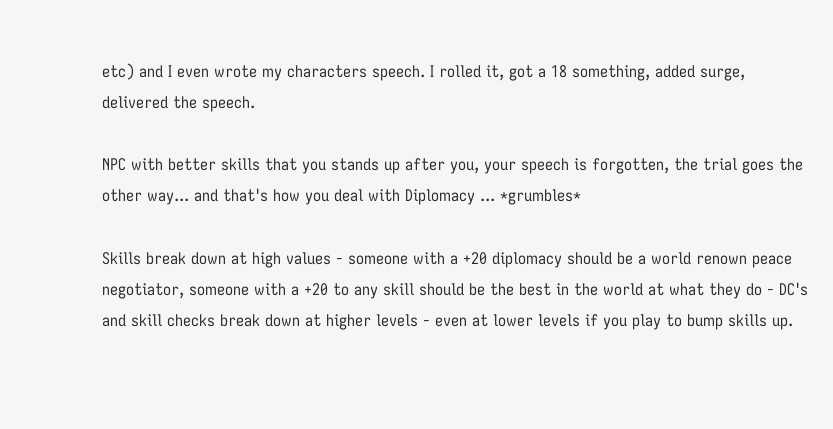etc) and I even wrote my characters speech. I rolled it, got a 18 something, added surge, delivered the speech.

NPC with better skills that you stands up after you, your speech is forgotten, the trial goes the other way... and that's how you deal with Diplomacy ... *grumbles*

Skills break down at high values - someone with a +20 diplomacy should be a world renown peace negotiator, someone with a +20 to any skill should be the best in the world at what they do - DC's and skill checks break down at higher levels - even at lower levels if you play to bump skills up.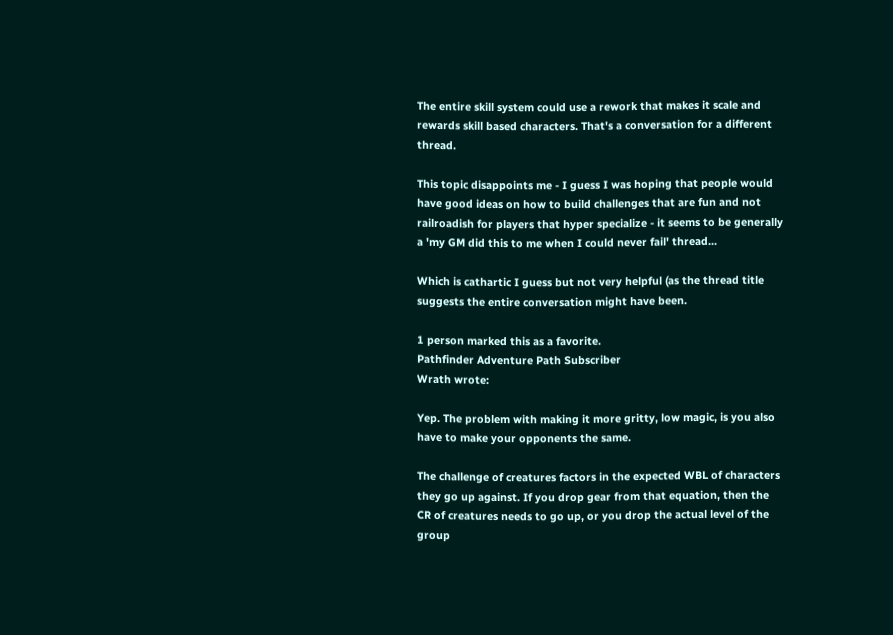The entire skill system could use a rework that makes it scale and rewards skill based characters. That's a conversation for a different thread.

This topic disappoints me - I guess I was hoping that people would have good ideas on how to build challenges that are fun and not railroadish for players that hyper specialize - it seems to be generally a 'my GM did this to me when I could never fail' thread...

Which is cathartic I guess but not very helpful (as the thread title suggests the entire conversation might have been.

1 person marked this as a favorite.
Pathfinder Adventure Path Subscriber
Wrath wrote:

Yep. The problem with making it more gritty, low magic, is you also have to make your opponents the same.

The challenge of creatures factors in the expected WBL of characters they go up against. If you drop gear from that equation, then the CR of creatures needs to go up, or you drop the actual level of the group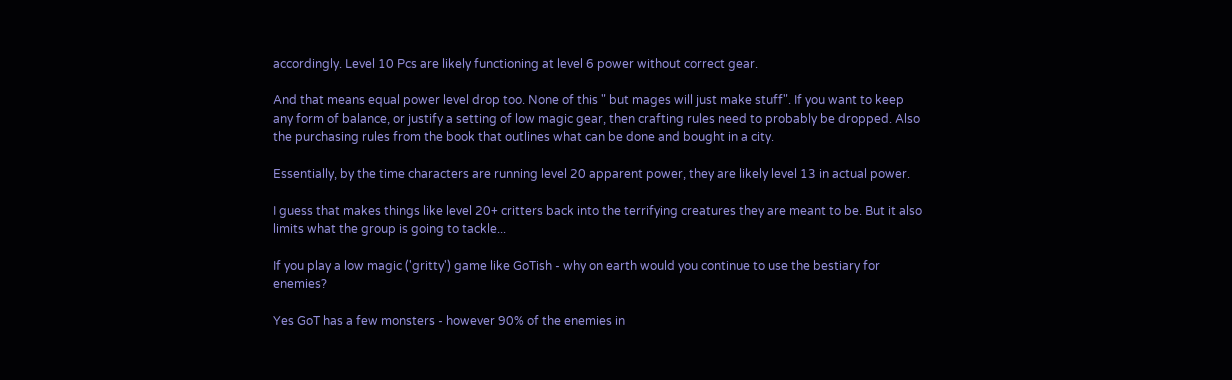accordingly. Level 10 Pcs are likely functioning at level 6 power without correct gear.

And that means equal power level drop too. None of this " but mages will just make stuff". If you want to keep any form of balance, or justify a setting of low magic gear, then crafting rules need to probably be dropped. Also the purchasing rules from the book that outlines what can be done and bought in a city.

Essentially, by the time characters are running level 20 apparent power, they are likely level 13 in actual power.

I guess that makes things like level 20+ critters back into the terrifying creatures they are meant to be. But it also limits what the group is going to tackle...

If you play a low magic ('gritty') game like GoTish - why on earth would you continue to use the bestiary for enemies?

Yes GoT has a few monsters - however 90% of the enemies in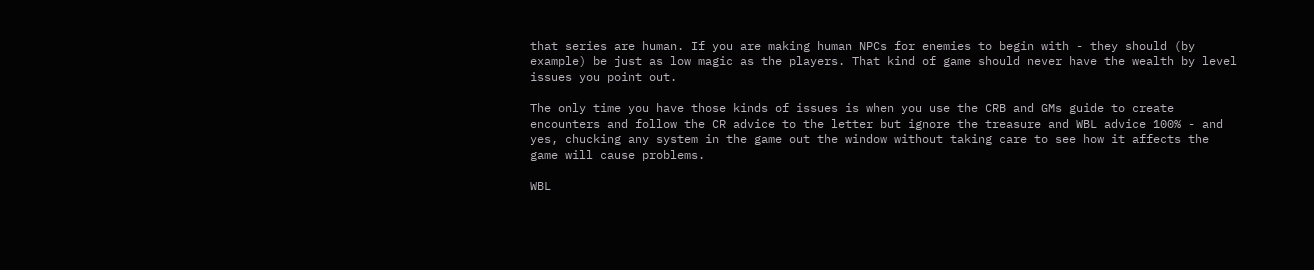that series are human. If you are making human NPCs for enemies to begin with - they should (by example) be just as low magic as the players. That kind of game should never have the wealth by level issues you point out.

The only time you have those kinds of issues is when you use the CRB and GMs guide to create encounters and follow the CR advice to the letter but ignore the treasure and WBL advice 100% - and yes, chucking any system in the game out the window without taking care to see how it affects the game will cause problems.

WBL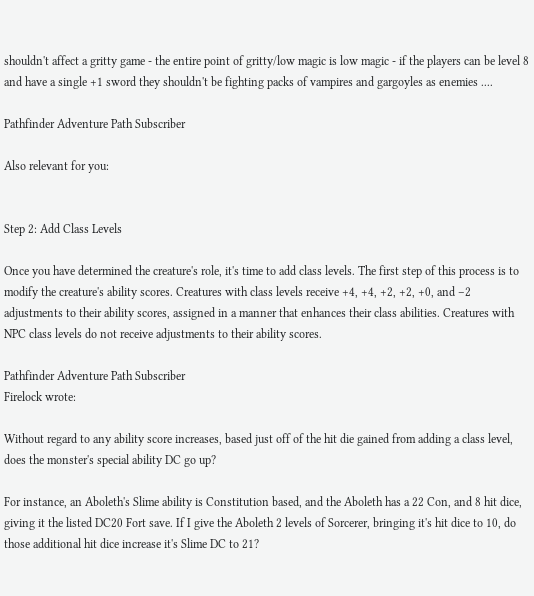shouldn't affect a gritty game - the entire point of gritty/low magic is low magic - if the players can be level 8 and have a single +1 sword they shouldn't be fighting packs of vampires and gargoyles as enemies ....

Pathfinder Adventure Path Subscriber

Also relevant for you:


Step 2: Add Class Levels

Once you have determined the creature's role, it's time to add class levels. The first step of this process is to modify the creature's ability scores. Creatures with class levels receive +4, +4, +2, +2, +0, and –2 adjustments to their ability scores, assigned in a manner that enhances their class abilities. Creatures with NPC class levels do not receive adjustments to their ability scores.

Pathfinder Adventure Path Subscriber
Firelock wrote:

Without regard to any ability score increases, based just off of the hit die gained from adding a class level, does the monster's special ability DC go up?

For instance, an Aboleth's Slime ability is Constitution based, and the Aboleth has a 22 Con, and 8 hit dice, giving it the listed DC20 Fort save. If I give the Aboleth 2 levels of Sorcerer, bringing it's hit dice to 10, do those additional hit dice increase it's Slime DC to 21?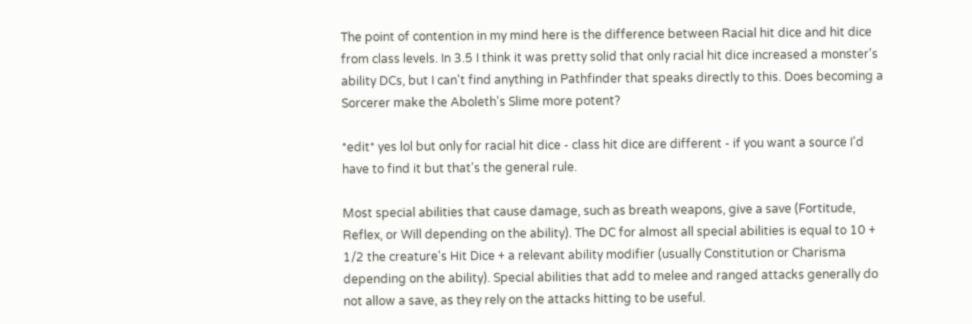The point of contention in my mind here is the difference between Racial hit dice and hit dice from class levels. In 3.5 I think it was pretty solid that only racial hit dice increased a monster's ability DCs, but I can't find anything in Pathfinder that speaks directly to this. Does becoming a Sorcerer make the Aboleth's Slime more potent?

*edit* yes lol but only for racial hit dice - class hit dice are different - if you want a source I'd have to find it but that's the general rule.

Most special abilities that cause damage, such as breath weapons, give a save (Fortitude, Reflex, or Will depending on the ability). The DC for almost all special abilities is equal to 10 + 1/2 the creature's Hit Dice + a relevant ability modifier (usually Constitution or Charisma depending on the ability). Special abilities that add to melee and ranged attacks generally do not allow a save, as they rely on the attacks hitting to be useful.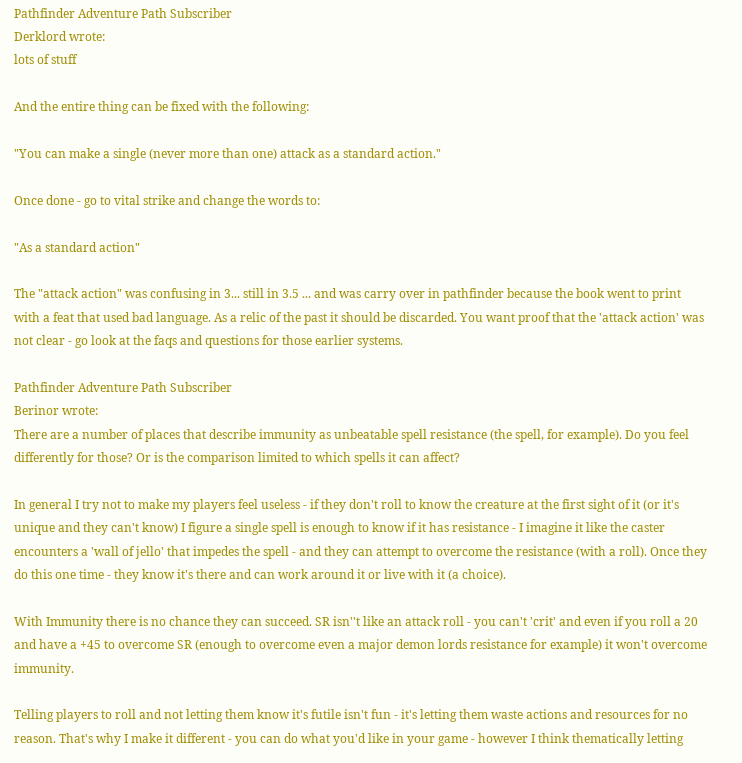Pathfinder Adventure Path Subscriber
Derklord wrote:
lots of stuff

And the entire thing can be fixed with the following:

"You can make a single (never more than one) attack as a standard action."

Once done - go to vital strike and change the words to:

"As a standard action"

The "attack action" was confusing in 3... still in 3.5 ... and was carry over in pathfinder because the book went to print with a feat that used bad language. As a relic of the past it should be discarded. You want proof that the 'attack action' was not clear - go look at the faqs and questions for those earlier systems.

Pathfinder Adventure Path Subscriber
Berinor wrote:
There are a number of places that describe immunity as unbeatable spell resistance (the spell, for example). Do you feel differently for those? Or is the comparison limited to which spells it can affect?

In general I try not to make my players feel useless - if they don't roll to know the creature at the first sight of it (or it's unique and they can't know) I figure a single spell is enough to know if it has resistance - I imagine it like the caster encounters a 'wall of jello' that impedes the spell - and they can attempt to overcome the resistance (with a roll). Once they do this one time - they know it's there and can work around it or live with it (a choice).

With Immunity there is no chance they can succeed. SR isn''t like an attack roll - you can't 'crit' and even if you roll a 20 and have a +45 to overcome SR (enough to overcome even a major demon lords resistance for example) it won't overcome immunity.

Telling players to roll and not letting them know it's futile isn't fun - it's letting them waste actions and resources for no reason. That's why I make it different - you can do what you'd like in your game - however I think thematically letting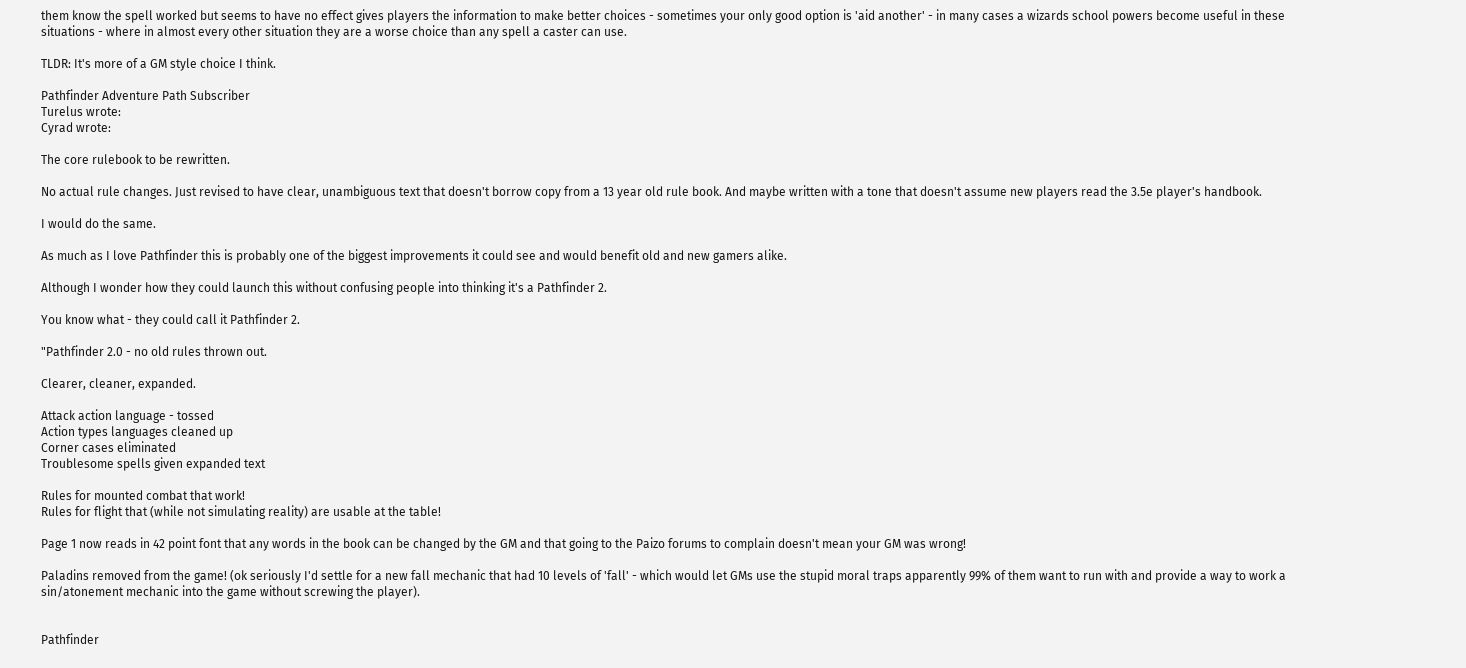them know the spell worked but seems to have no effect gives players the information to make better choices - sometimes your only good option is 'aid another' - in many cases a wizards school powers become useful in these situations - where in almost every other situation they are a worse choice than any spell a caster can use.

TLDR: It's more of a GM style choice I think.

Pathfinder Adventure Path Subscriber
Turelus wrote:
Cyrad wrote:

The core rulebook to be rewritten.

No actual rule changes. Just revised to have clear, unambiguous text that doesn't borrow copy from a 13 year old rule book. And maybe written with a tone that doesn't assume new players read the 3.5e player's handbook.

I would do the same.

As much as I love Pathfinder this is probably one of the biggest improvements it could see and would benefit old and new gamers alike.

Although I wonder how they could launch this without confusing people into thinking it's a Pathfinder 2.

You know what - they could call it Pathfinder 2.

"Pathfinder 2.0 - no old rules thrown out.

Clearer, cleaner, expanded.

Attack action language - tossed
Action types languages cleaned up
Corner cases eliminated
Troublesome spells given expanded text

Rules for mounted combat that work!
Rules for flight that (while not simulating reality) are usable at the table!

Page 1 now reads in 42 point font that any words in the book can be changed by the GM and that going to the Paizo forums to complain doesn't mean your GM was wrong!

Paladins removed from the game! (ok seriously I'd settle for a new fall mechanic that had 10 levels of 'fall' - which would let GMs use the stupid moral traps apparently 99% of them want to run with and provide a way to work a sin/atonement mechanic into the game without screwing the player).


Pathfinder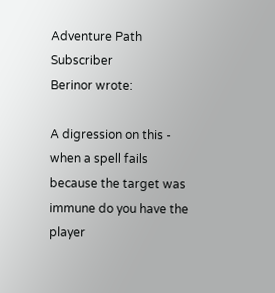Adventure Path Subscriber
Berinor wrote:

A digression on this - when a spell fails because the target was immune do you have the player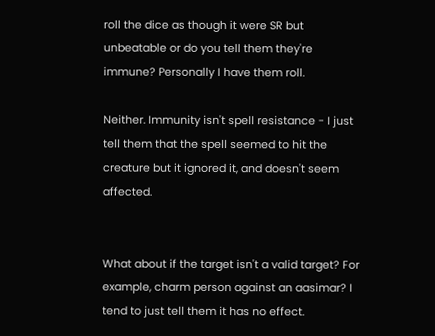roll the dice as though it were SR but unbeatable or do you tell them they're immune? Personally I have them roll.

Neither. Immunity isn't spell resistance - I just tell them that the spell seemed to hit the creature but it ignored it, and doesn't seem affected.


What about if the target isn't a valid target? For example, charm person against an aasimar? I tend to just tell them it has no effect.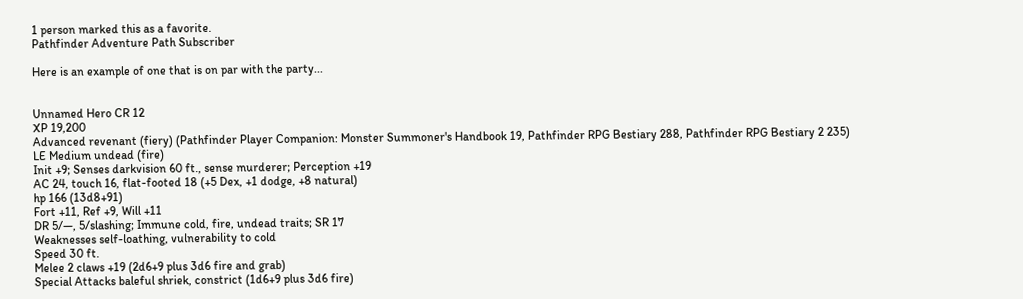1 person marked this as a favorite.
Pathfinder Adventure Path Subscriber

Here is an example of one that is on par with the party...


Unnamed Hero CR 12
XP 19,200
Advanced revenant (fiery) (Pathfinder Player Companion: Monster Summoner's Handbook 19, Pathfinder RPG Bestiary 288, Pathfinder RPG Bestiary 2 235)
LE Medium undead (fire)
Init +9; Senses darkvision 60 ft., sense murderer; Perception +19
AC 24, touch 16, flat-footed 18 (+5 Dex, +1 dodge, +8 natural)
hp 166 (13d8+91)
Fort +11, Ref +9, Will +11
DR 5/—, 5/slashing; Immune cold, fire, undead traits; SR 17
Weaknesses self-loathing, vulnerability to cold
Speed 30 ft.
Melee 2 claws +19 (2d6+9 plus 3d6 fire and grab)
Special Attacks baleful shriek, constrict (1d6+9 plus 3d6 fire)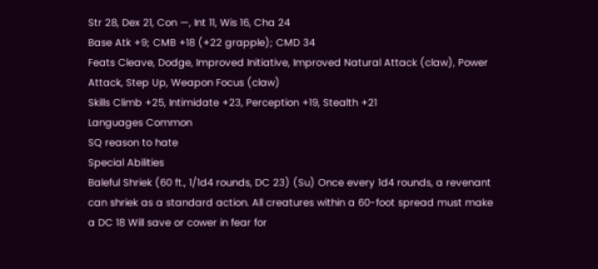Str 28, Dex 21, Con —, Int 11, Wis 16, Cha 24
Base Atk +9; CMB +18 (+22 grapple); CMD 34
Feats Cleave, Dodge, Improved Initiative, Improved Natural Attack (claw), Power Attack, Step Up, Weapon Focus (claw)
Skills Climb +25, Intimidate +23, Perception +19, Stealth +21
Languages Common
SQ reason to hate
Special Abilities
Baleful Shriek (60 ft., 1/1d4 rounds, DC 23) (Su) Once every 1d4 rounds, a revenant can shriek as a standard action. All creatures within a 60-foot spread must make a DC 18 Will save or cower in fear for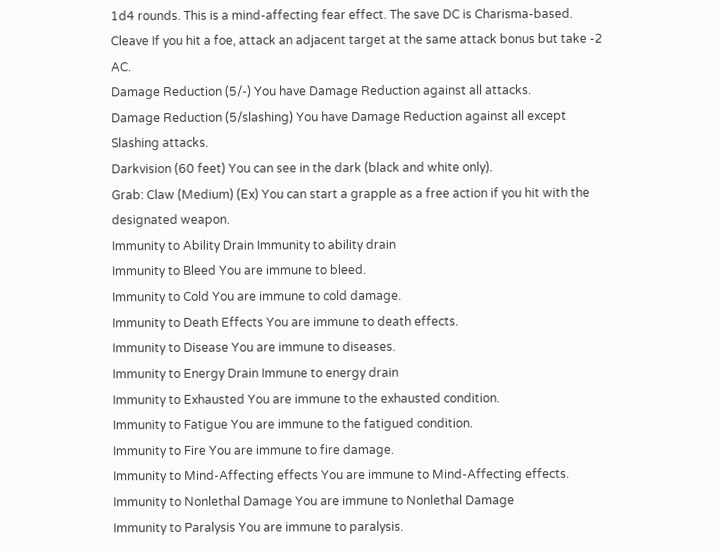1d4 rounds. This is a mind-affecting fear effect. The save DC is Charisma-based.
Cleave If you hit a foe, attack an adjacent target at the same attack bonus but take -2 AC.
Damage Reduction (5/-) You have Damage Reduction against all attacks.
Damage Reduction (5/slashing) You have Damage Reduction against all except Slashing attacks.
Darkvision (60 feet) You can see in the dark (black and white only).
Grab: Claw (Medium) (Ex) You can start a grapple as a free action if you hit with the designated weapon.
Immunity to Ability Drain Immunity to ability drain
Immunity to Bleed You are immune to bleed.
Immunity to Cold You are immune to cold damage.
Immunity to Death Effects You are immune to death effects.
Immunity to Disease You are immune to diseases.
Immunity to Energy Drain Immune to energy drain
Immunity to Exhausted You are immune to the exhausted condition.
Immunity to Fatigue You are immune to the fatigued condition.
Immunity to Fire You are immune to fire damage.
Immunity to Mind-Affecting effects You are immune to Mind-Affecting effects.
Immunity to Nonlethal Damage You are immune to Nonlethal Damage
Immunity to Paralysis You are immune to paralysis.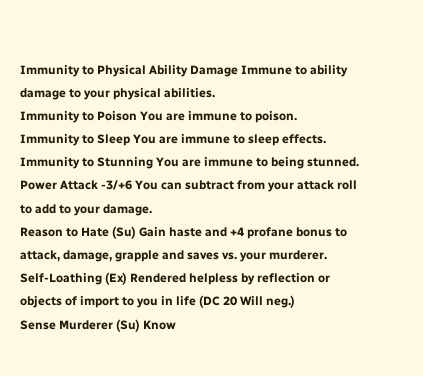Immunity to Physical Ability Damage Immune to ability damage to your physical abilities.
Immunity to Poison You are immune to poison.
Immunity to Sleep You are immune to sleep effects.
Immunity to Stunning You are immune to being stunned.
Power Attack -3/+6 You can subtract from your attack roll to add to your damage.
Reason to Hate (Su) Gain haste and +4 profane bonus to attack, damage, grapple and saves vs. your murderer.
Self-Loathing (Ex) Rendered helpless by reflection or objects of import to you in life (DC 20 Will neg.)
Sense Murderer (Su) Know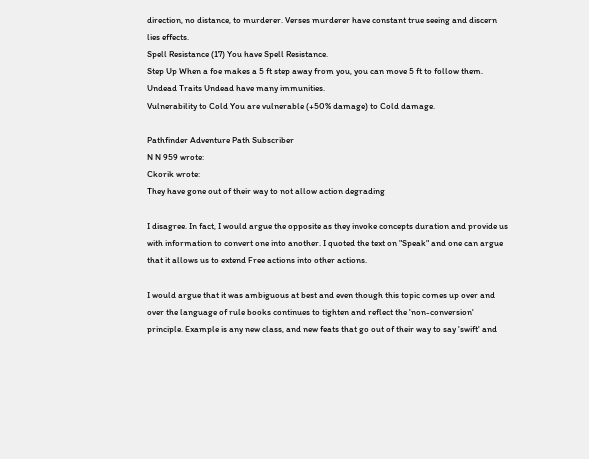direction, no distance, to murderer. Verses murderer have constant true seeing and discern lies effects.
Spell Resistance (17) You have Spell Resistance.
Step Up When a foe makes a 5 ft step away from you, you can move 5 ft to follow them.
Undead Traits Undead have many immunities.
Vulnerability to Cold You are vulnerable (+50% damage) to Cold damage.

Pathfinder Adventure Path Subscriber
N N 959 wrote:
Ckorik wrote:
They have gone out of their way to not allow action degrading

I disagree. In fact, I would argue the opposite as they invoke concepts duration and provide us with information to convert one into another. I quoted the text on "Speak" and one can argue that it allows us to extend Free actions into other actions.

I would argue that it was ambiguous at best and even though this topic comes up over and over the language of rule books continues to tighten and reflect the 'non-conversion' principle. Example is any new class, and new feats that go out of their way to say 'swift' and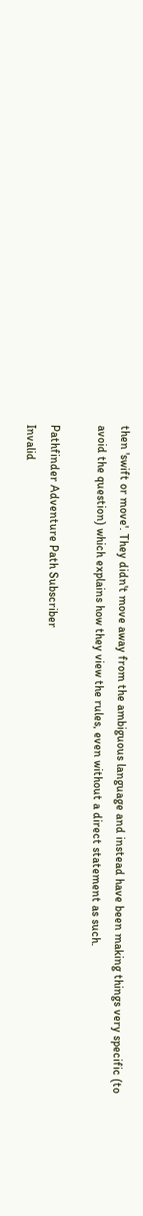then 'swift or move'. They didn't move away from the ambiguous language and instead have been making things very specific (to avoid the question) which explains how they view the rules, even without a direct statement as such.

Pathfinder Adventure Path Subscriber
Invalid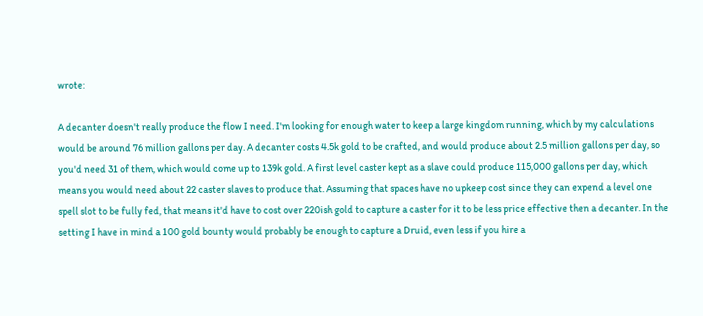wrote:

A decanter doesn't really produce the flow I need. I'm looking for enough water to keep a large kingdom running, which by my calculations would be around 76 million gallons per day. A decanter costs 4.5k gold to be crafted, and would produce about 2.5 million gallons per day, so you'd need 31 of them, which would come up to 139k gold. A first level caster kept as a slave could produce 115,000 gallons per day, which means you would need about 22 caster slaves to produce that. Assuming that spaces have no upkeep cost since they can expend a level one spell slot to be fully fed, that means it'd have to cost over 220ish gold to capture a caster for it to be less price effective then a decanter. In the setting I have in mind a 100 gold bounty would probably be enough to capture a Druid, even less if you hire a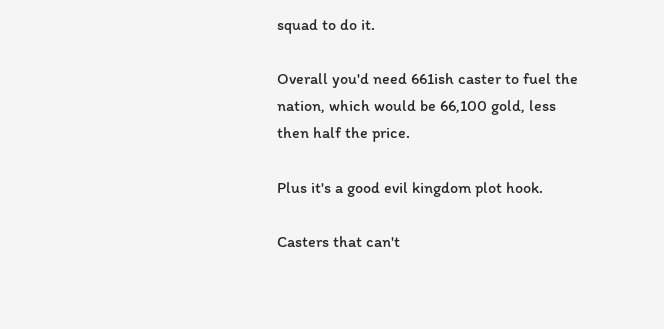squad to do it.

Overall you'd need 661ish caster to fuel the nation, which would be 66,100 gold, less then half the price.

Plus it's a good evil kingdom plot hook.

Casters that can't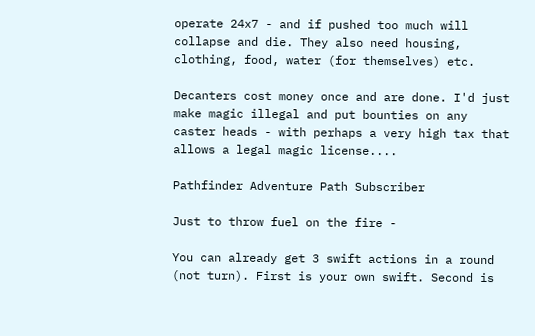operate 24x7 - and if pushed too much will collapse and die. They also need housing, clothing, food, water (for themselves) etc.

Decanters cost money once and are done. I'd just make magic illegal and put bounties on any caster heads - with perhaps a very high tax that allows a legal magic license....

Pathfinder Adventure Path Subscriber

Just to throw fuel on the fire -

You can already get 3 swift actions in a round (not turn). First is your own swift. Second is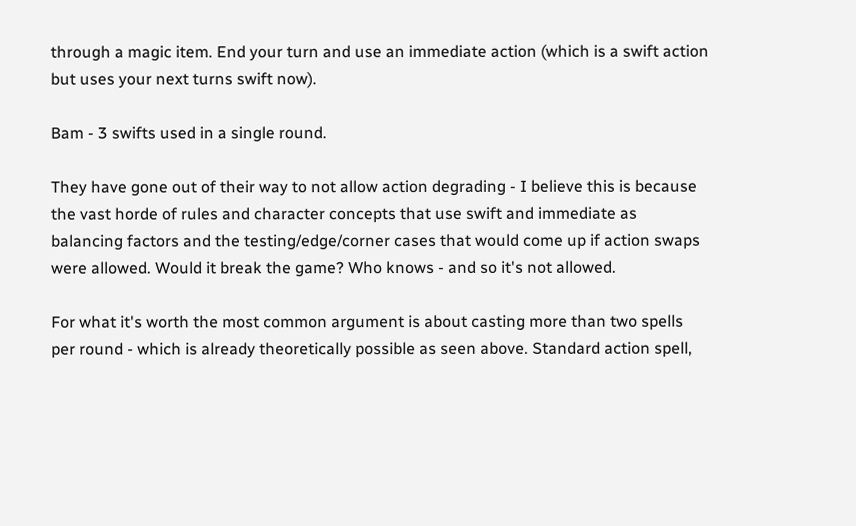through a magic item. End your turn and use an immediate action (which is a swift action but uses your next turns swift now).

Bam - 3 swifts used in a single round.

They have gone out of their way to not allow action degrading - I believe this is because the vast horde of rules and character concepts that use swift and immediate as balancing factors and the testing/edge/corner cases that would come up if action swaps were allowed. Would it break the game? Who knows - and so it's not allowed.

For what it's worth the most common argument is about casting more than two spells per round - which is already theoretically possible as seen above. Standard action spell,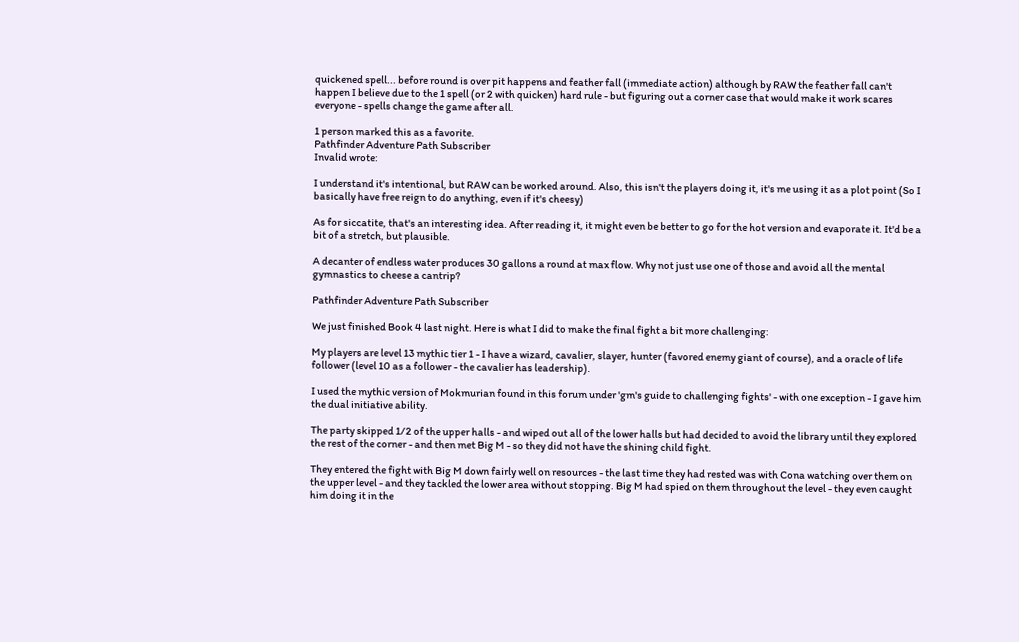quickened spell... before round is over pit happens and feather fall (immediate action) although by RAW the feather fall can't happen I believe due to the 1 spell (or 2 with quicken) hard rule - but figuring out a corner case that would make it work scares everyone - spells change the game after all.

1 person marked this as a favorite.
Pathfinder Adventure Path Subscriber
Invalid wrote:

I understand it's intentional, but RAW can be worked around. Also, this isn't the players doing it, it's me using it as a plot point (So I basically have free reign to do anything, even if it's cheesy)

As for siccatite, that's an interesting idea. After reading it, it might even be better to go for the hot version and evaporate it. It'd be a bit of a stretch, but plausible.

A decanter of endless water produces 30 gallons a round at max flow. Why not just use one of those and avoid all the mental gymnastics to cheese a cantrip?

Pathfinder Adventure Path Subscriber

We just finished Book 4 last night. Here is what I did to make the final fight a bit more challenging:

My players are level 13 mythic tier 1 - I have a wizard, cavalier, slayer, hunter (favored enemy giant of course), and a oracle of life follower (level 10 as a follower - the cavalier has leadership).

I used the mythic version of Mokmurian found in this forum under 'gm's guide to challenging fights' - with one exception - I gave him the dual initiative ability.

The party skipped 1/2 of the upper halls - and wiped out all of the lower halls but had decided to avoid the library until they explored the rest of the corner - and then met Big M - so they did not have the shining child fight.

They entered the fight with Big M down fairly well on resources - the last time they had rested was with Cona watching over them on the upper level - and they tackled the lower area without stopping. Big M had spied on them throughout the level - they even caught him doing it in the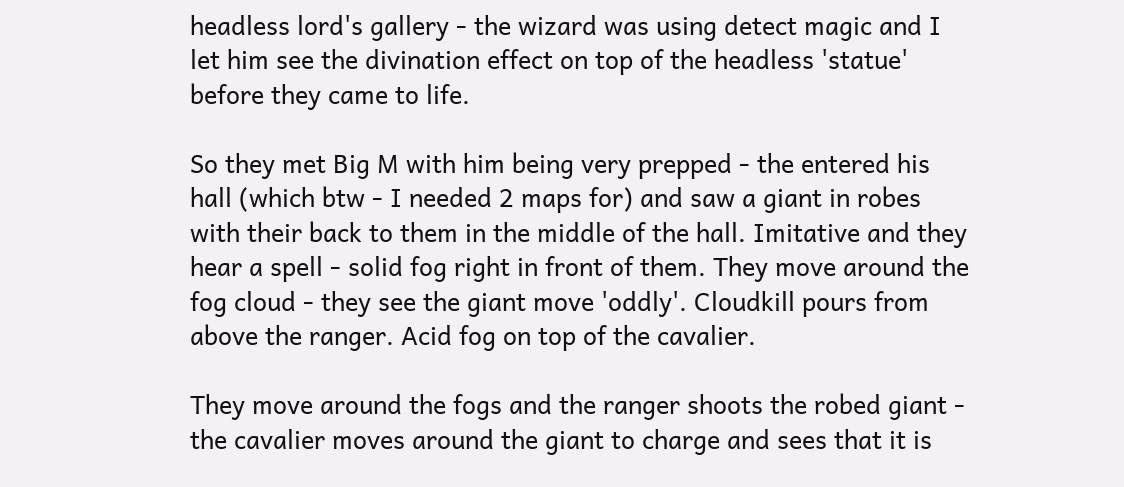headless lord's gallery - the wizard was using detect magic and I let him see the divination effect on top of the headless 'statue' before they came to life.

So they met Big M with him being very prepped - the entered his hall (which btw - I needed 2 maps for) and saw a giant in robes with their back to them in the middle of the hall. Imitative and they hear a spell - solid fog right in front of them. They move around the fog cloud - they see the giant move 'oddly'. Cloudkill pours from above the ranger. Acid fog on top of the cavalier.

They move around the fogs and the ranger shoots the robed giant - the cavalier moves around the giant to charge and sees that it is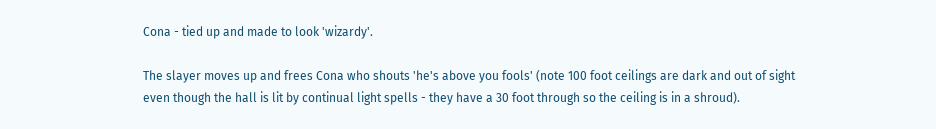Cona - tied up and made to look 'wizardy'.

The slayer moves up and frees Cona who shouts 'he's above you fools' (note 100 foot ceilings are dark and out of sight even though the hall is lit by continual light spells - they have a 30 foot through so the ceiling is in a shroud).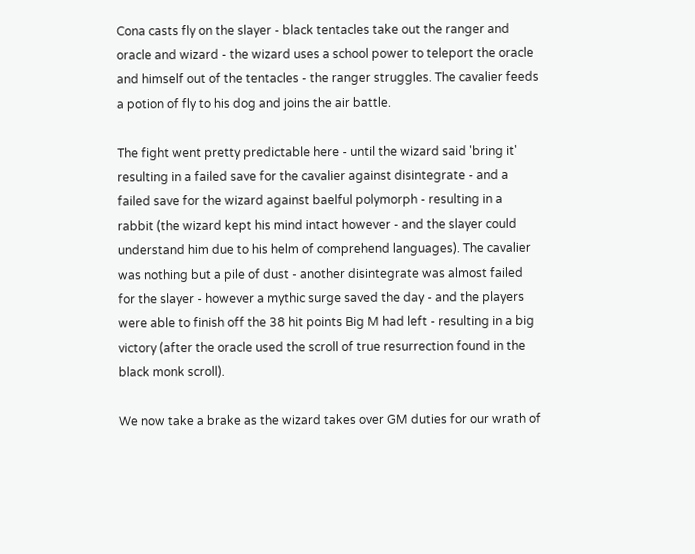Cona casts fly on the slayer - black tentacles take out the ranger and oracle and wizard - the wizard uses a school power to teleport the oracle and himself out of the tentacles - the ranger struggles. The cavalier feeds a potion of fly to his dog and joins the air battle.

The fight went pretty predictable here - until the wizard said 'bring it' resulting in a failed save for the cavalier against disintegrate - and a failed save for the wizard against baelful polymorph - resulting in a rabbit (the wizard kept his mind intact however - and the slayer could understand him due to his helm of comprehend languages). The cavalier was nothing but a pile of dust - another disintegrate was almost failed for the slayer - however a mythic surge saved the day - and the players were able to finish off the 38 hit points Big M had left - resulting in a big victory (after the oracle used the scroll of true resurrection found in the black monk scroll).

We now take a brake as the wizard takes over GM duties for our wrath of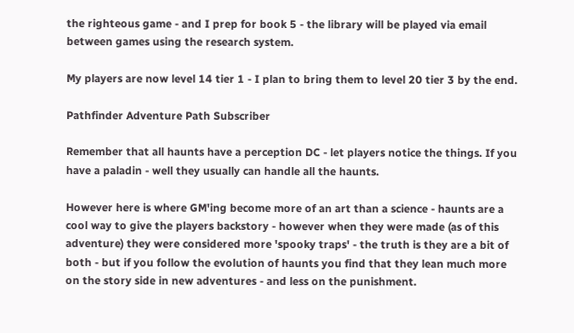the righteous game - and I prep for book 5 - the library will be played via email between games using the research system.

My players are now level 14 tier 1 - I plan to bring them to level 20 tier 3 by the end.

Pathfinder Adventure Path Subscriber

Remember that all haunts have a perception DC - let players notice the things. If you have a paladin - well they usually can handle all the haunts.

However here is where GM'ing become more of an art than a science - haunts are a cool way to give the players backstory - however when they were made (as of this adventure) they were considered more 'spooky traps' - the truth is they are a bit of both - but if you follow the evolution of haunts you find that they lean much more on the story side in new adventures - and less on the punishment.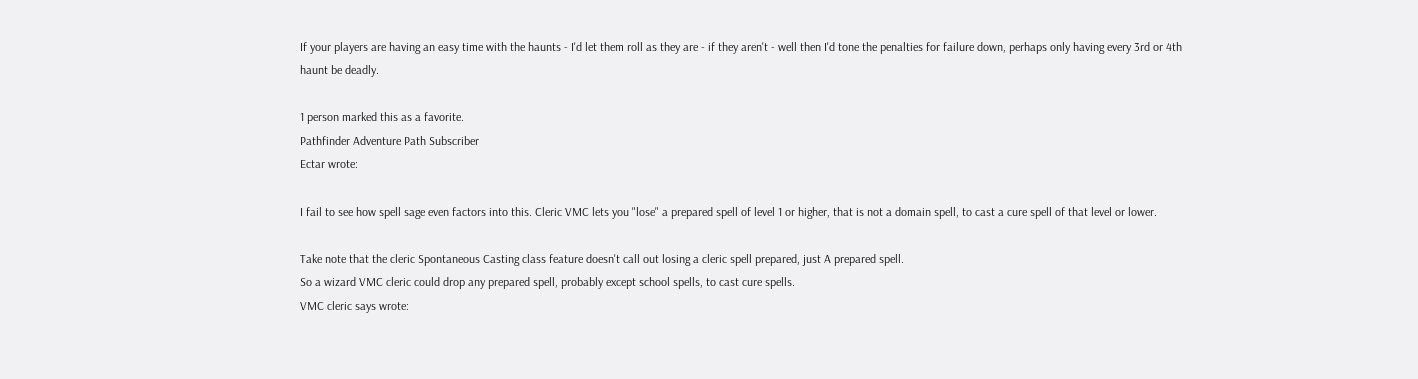If your players are having an easy time with the haunts - I'd let them roll as they are - if they aren't - well then I'd tone the penalties for failure down, perhaps only having every 3rd or 4th haunt be deadly.

1 person marked this as a favorite.
Pathfinder Adventure Path Subscriber
Ectar wrote:

I fail to see how spell sage even factors into this. Cleric VMC lets you "lose" a prepared spell of level 1 or higher, that is not a domain spell, to cast a cure spell of that level or lower.

Take note that the cleric Spontaneous Casting class feature doesn't call out losing a cleric spell prepared, just A prepared spell.
So a wizard VMC cleric could drop any prepared spell, probably except school spells, to cast cure spells.
VMC cleric says wrote: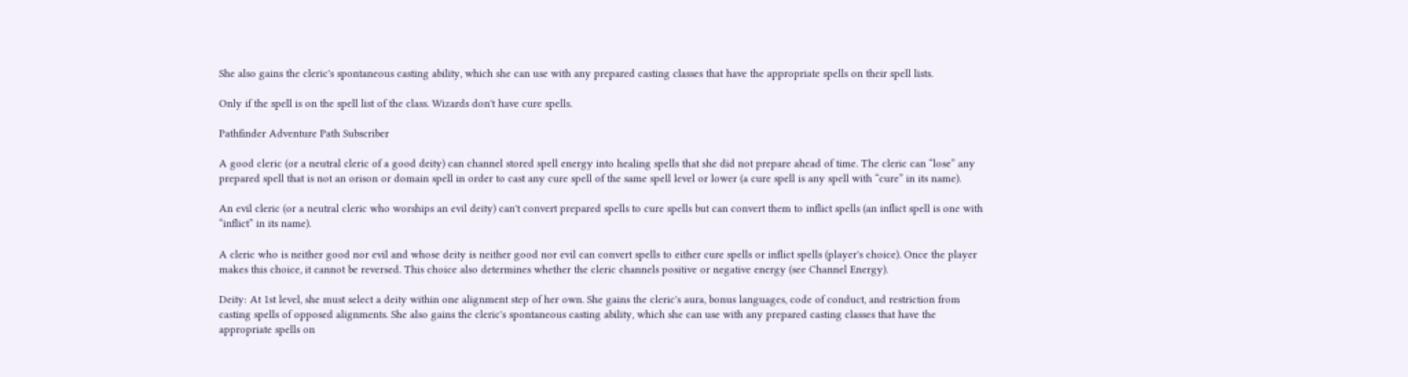She also gains the cleric's spontaneous casting ability, which she can use with any prepared casting classes that have the appropriate spells on their spell lists.

Only if the spell is on the spell list of the class. Wizards don't have cure spells.

Pathfinder Adventure Path Subscriber

A good cleric (or a neutral cleric of a good deity) can channel stored spell energy into healing spells that she did not prepare ahead of time. The cleric can “lose” any prepared spell that is not an orison or domain spell in order to cast any cure spell of the same spell level or lower (a cure spell is any spell with “cure” in its name).

An evil cleric (or a neutral cleric who worships an evil deity) can't convert prepared spells to cure spells but can convert them to inflict spells (an inflict spell is one with “inflict” in its name).

A cleric who is neither good nor evil and whose deity is neither good nor evil can convert spells to either cure spells or inflict spells (player's choice). Once the player makes this choice, it cannot be reversed. This choice also determines whether the cleric channels positive or negative energy (see Channel Energy).

Deity: At 1st level, she must select a deity within one alignment step of her own. She gains the cleric's aura, bonus languages, code of conduct, and restriction from casting spells of opposed alignments. She also gains the cleric's spontaneous casting ability, which she can use with any prepared casting classes that have the appropriate spells on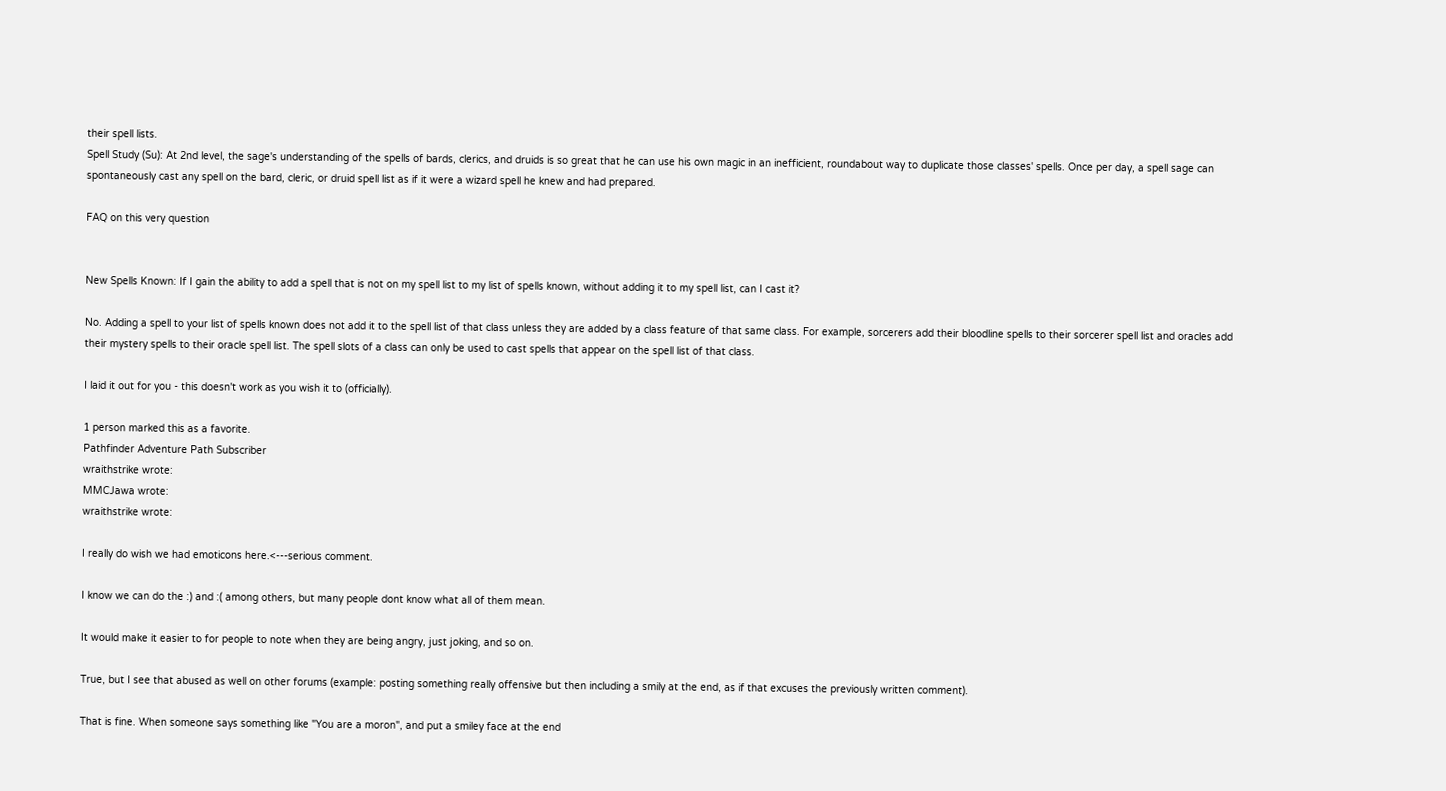their spell lists.
Spell Study (Su): At 2nd level, the sage's understanding of the spells of bards, clerics, and druids is so great that he can use his own magic in an inefficient, roundabout way to duplicate those classes' spells. Once per day, a spell sage can spontaneously cast any spell on the bard, cleric, or druid spell list as if it were a wizard spell he knew and had prepared.

FAQ on this very question


New Spells Known: If I gain the ability to add a spell that is not on my spell list to my list of spells known, without adding it to my spell list, can I cast it?

No. Adding a spell to your list of spells known does not add it to the spell list of that class unless they are added by a class feature of that same class. For example, sorcerers add their bloodline spells to their sorcerer spell list and oracles add their mystery spells to their oracle spell list. The spell slots of a class can only be used to cast spells that appear on the spell list of that class.

I laid it out for you - this doesn't work as you wish it to (officially).

1 person marked this as a favorite.
Pathfinder Adventure Path Subscriber
wraithstrike wrote:
MMCJawa wrote:
wraithstrike wrote:

I really do wish we had emoticons here.<---serious comment.

I know we can do the :) and :( among others, but many people dont know what all of them mean.

It would make it easier to for people to note when they are being angry, just joking, and so on.

True, but I see that abused as well on other forums (example: posting something really offensive but then including a smily at the end, as if that excuses the previously written comment).

That is fine. When someone says something like "You are a moron", and put a smiley face at the end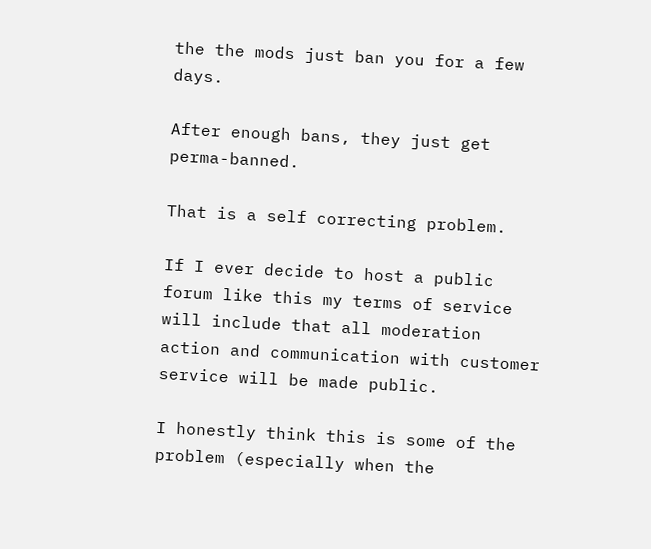the the mods just ban you for a few days.

After enough bans, they just get perma-banned.

That is a self correcting problem.

If I ever decide to host a public forum like this my terms of service will include that all moderation action and communication with customer service will be made public.

I honestly think this is some of the problem (especially when the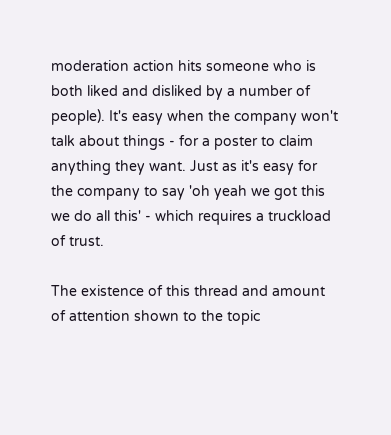moderation action hits someone who is both liked and disliked by a number of people). It's easy when the company won't talk about things - for a poster to claim anything they want. Just as it's easy for the company to say 'oh yeah we got this we do all this' - which requires a truckload of trust.

The existence of this thread and amount of attention shown to the topic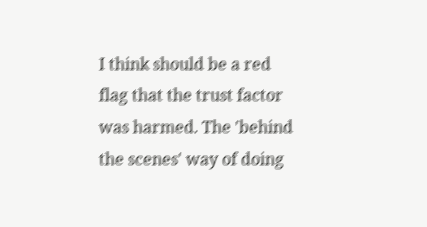I think should be a red flag that the trust factor was harmed. The 'behind the scenes' way of doing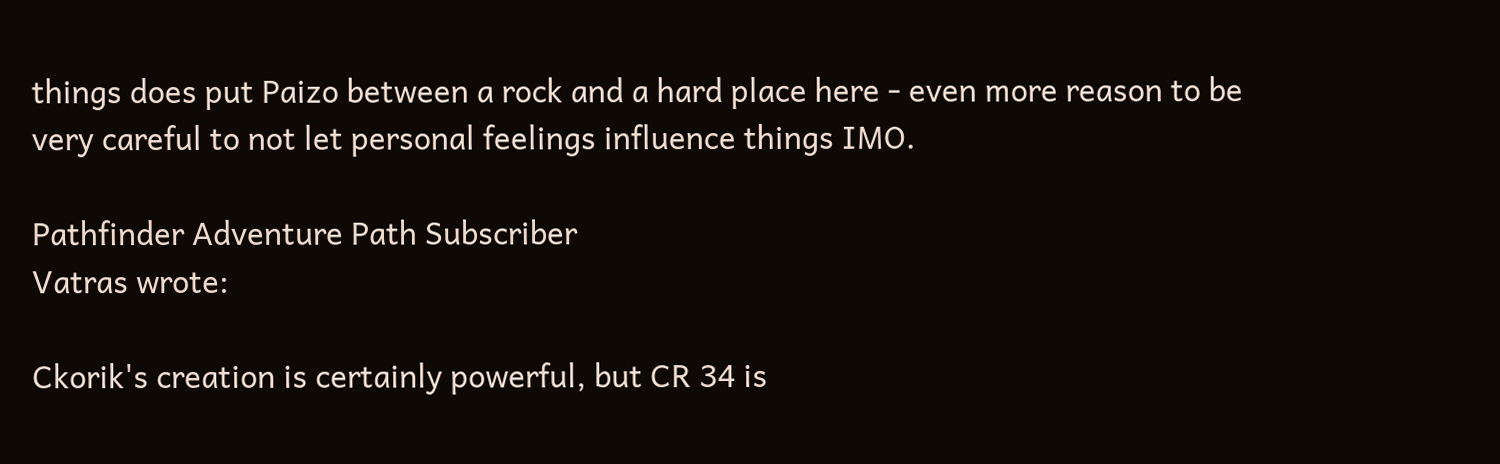things does put Paizo between a rock and a hard place here - even more reason to be very careful to not let personal feelings influence things IMO.

Pathfinder Adventure Path Subscriber
Vatras wrote:

Ckorik's creation is certainly powerful, but CR 34 is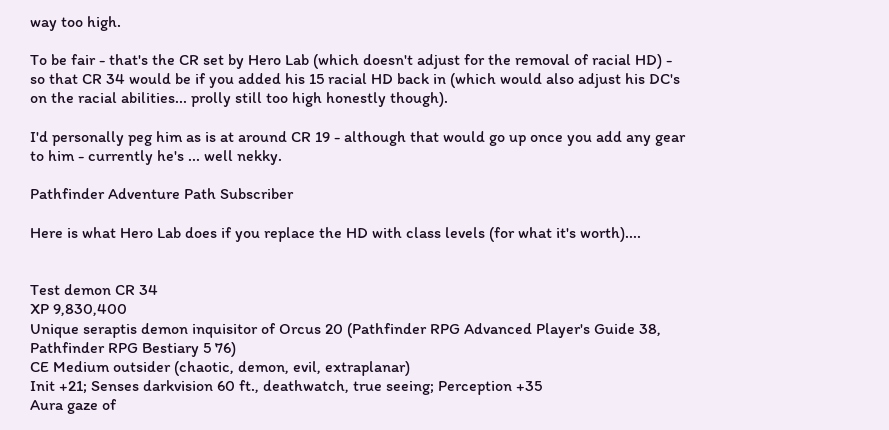way too high.

To be fair - that's the CR set by Hero Lab (which doesn't adjust for the removal of racial HD) - so that CR 34 would be if you added his 15 racial HD back in (which would also adjust his DC's on the racial abilities... prolly still too high honestly though).

I'd personally peg him as is at around CR 19 - although that would go up once you add any gear to him - currently he's ... well nekky.

Pathfinder Adventure Path Subscriber

Here is what Hero Lab does if you replace the HD with class levels (for what it's worth)....


Test demon CR 34
XP 9,830,400
Unique seraptis demon inquisitor of Orcus 20 (Pathfinder RPG Advanced Player's Guide 38, Pathfinder RPG Bestiary 5 76)
CE Medium outsider (chaotic, demon, evil, extraplanar)
Init +21; Senses darkvision 60 ft., deathwatch, true seeing; Perception +35
Aura gaze of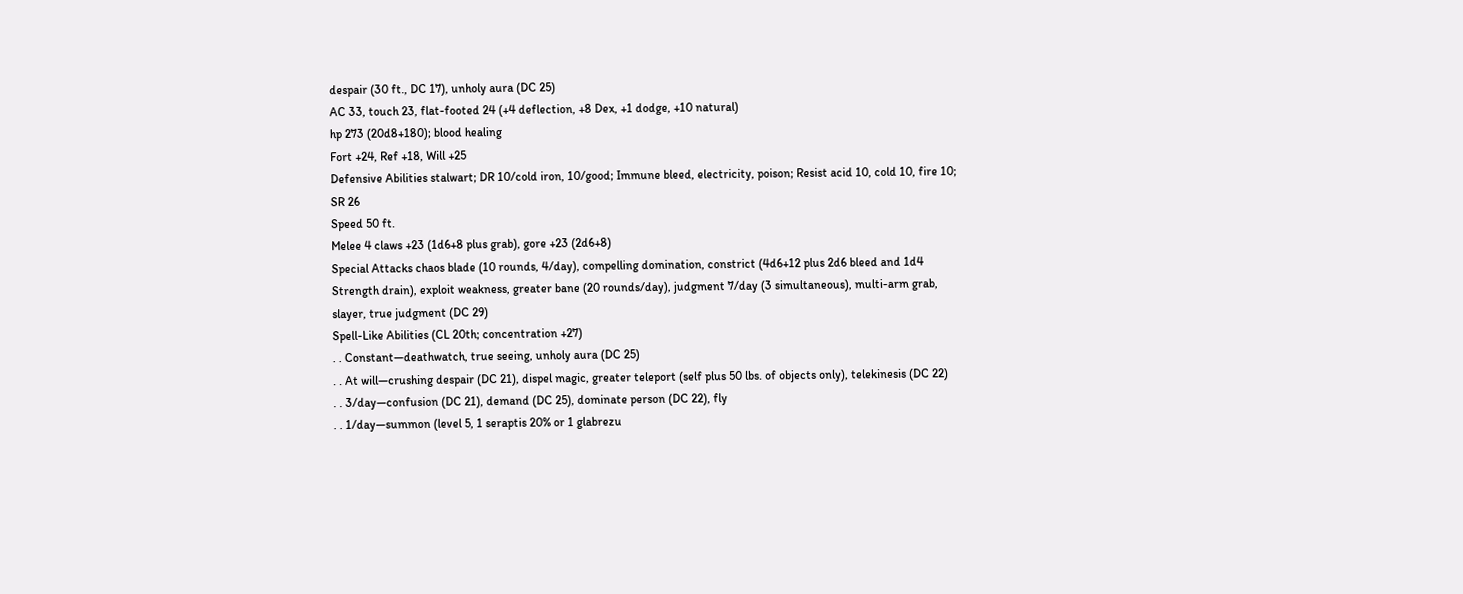despair (30 ft., DC 17), unholy aura (DC 25)
AC 33, touch 23, flat-footed 24 (+4 deflection, +8 Dex, +1 dodge, +10 natural)
hp 273 (20d8+180); blood healing
Fort +24, Ref +18, Will +25
Defensive Abilities stalwart; DR 10/cold iron, 10/good; Immune bleed, electricity, poison; Resist acid 10, cold 10, fire 10; SR 26
Speed 50 ft.
Melee 4 claws +23 (1d6+8 plus grab), gore +23 (2d6+8)
Special Attacks chaos blade (10 rounds, 4/day), compelling domination, constrict (4d6+12 plus 2d6 bleed and 1d4 Strength drain), exploit weakness, greater bane (20 rounds/day), judgment 7/day (3 simultaneous), multi-arm grab, slayer, true judgment (DC 29)
Spell-Like Abilities (CL 20th; concentration +27)
. . Constant—deathwatch, true seeing, unholy aura (DC 25)
. . At will—crushing despair (DC 21), dispel magic, greater teleport (self plus 50 lbs. of objects only), telekinesis (DC 22)
. . 3/day—confusion (DC 21), demand (DC 25), dominate person (DC 22), fly
. . 1/day—summon (level 5, 1 seraptis 20% or 1 glabrezu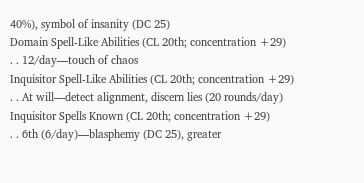40%), symbol of insanity (DC 25)
Domain Spell-Like Abilities (CL 20th; concentration +29)
. . 12/day—touch of chaos
Inquisitor Spell-Like Abilities (CL 20th; concentration +29)
. . At will—detect alignment, discern lies (20 rounds/day)
Inquisitor Spells Known (CL 20th; concentration +29)
. . 6th (6/day)—blasphemy (DC 25), greater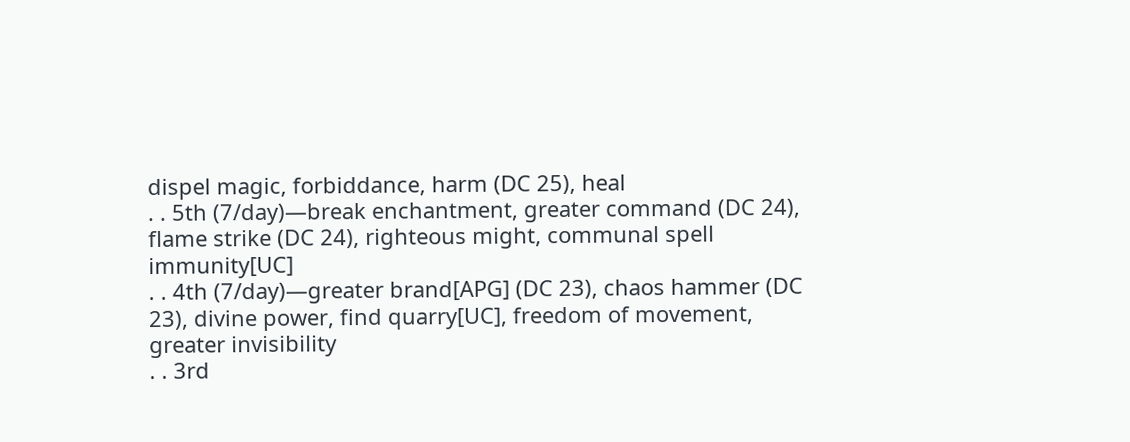dispel magic, forbiddance, harm (DC 25), heal
. . 5th (7/day)—break enchantment, greater command (DC 24), flame strike (DC 24), righteous might, communal spell immunity[UC]
. . 4th (7/day)—greater brand[APG] (DC 23), chaos hammer (DC 23), divine power, find quarry[UC], freedom of movement, greater invisibility
. . 3rd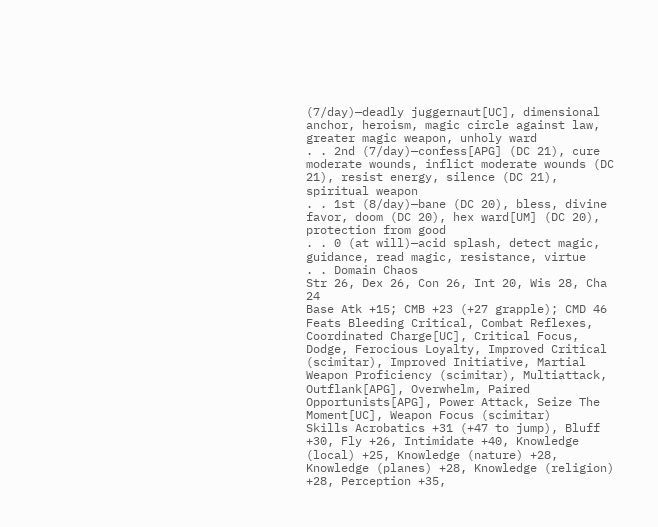(7/day)—deadly juggernaut[UC], dimensional anchor, heroism, magic circle against law, greater magic weapon, unholy ward
. . 2nd (7/day)—confess[APG] (DC 21), cure moderate wounds, inflict moderate wounds (DC 21), resist energy, silence (DC 21), spiritual weapon
. . 1st (8/day)—bane (DC 20), bless, divine favor, doom (DC 20), hex ward[UM] (DC 20), protection from good
. . 0 (at will)—acid splash, detect magic, guidance, read magic, resistance, virtue
. . Domain Chaos
Str 26, Dex 26, Con 26, Int 20, Wis 28, Cha 24
Base Atk +15; CMB +23 (+27 grapple); CMD 46
Feats Bleeding Critical, Combat Reflexes, Coordinated Charge[UC], Critical Focus, Dodge, Ferocious Loyalty, Improved Critical (scimitar), Improved Initiative, Martial Weapon Proficiency (scimitar), Multiattack, Outflank[APG], Overwhelm, Paired Opportunists[APG], Power Attack, Seize The Moment[UC], Weapon Focus (scimitar)
Skills Acrobatics +31 (+47 to jump), Bluff +30, Fly +26, Intimidate +40, Knowledge (local) +25, Knowledge (nature) +28, Knowledge (planes) +28, Knowledge (religion) +28, Perception +35,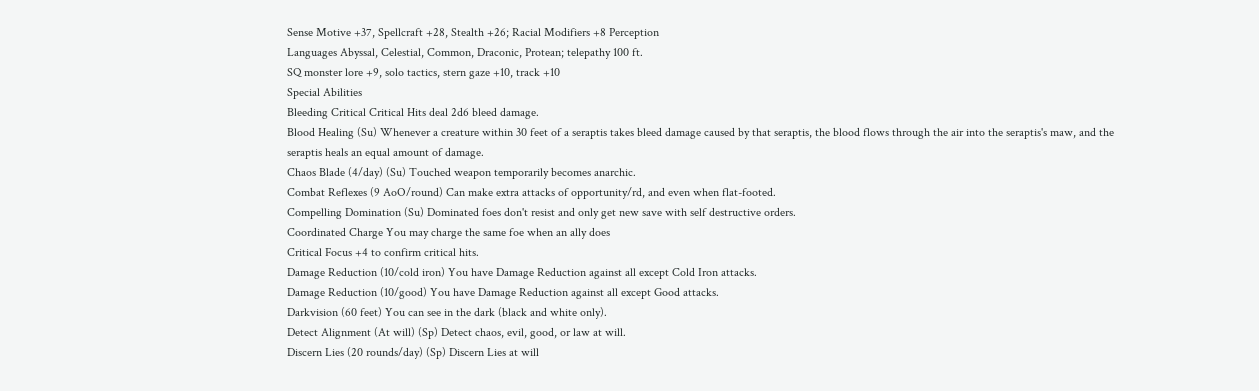Sense Motive +37, Spellcraft +28, Stealth +26; Racial Modifiers +8 Perception
Languages Abyssal, Celestial, Common, Draconic, Protean; telepathy 100 ft.
SQ monster lore +9, solo tactics, stern gaze +10, track +10
Special Abilities
Bleeding Critical Critical Hits deal 2d6 bleed damage.
Blood Healing (Su) Whenever a creature within 30 feet of a seraptis takes bleed damage caused by that seraptis, the blood flows through the air into the seraptis's maw, and the seraptis heals an equal amount of damage.
Chaos Blade (4/day) (Su) Touched weapon temporarily becomes anarchic.
Combat Reflexes (9 AoO/round) Can make extra attacks of opportunity/rd, and even when flat-footed.
Compelling Domination (Su) Dominated foes don't resist and only get new save with self destructive orders.
Coordinated Charge You may charge the same foe when an ally does
Critical Focus +4 to confirm critical hits.
Damage Reduction (10/cold iron) You have Damage Reduction against all except Cold Iron attacks.
Damage Reduction (10/good) You have Damage Reduction against all except Good attacks.
Darkvision (60 feet) You can see in the dark (black and white only).
Detect Alignment (At will) (Sp) Detect chaos, evil, good, or law at will.
Discern Lies (20 rounds/day) (Sp) Discern Lies at will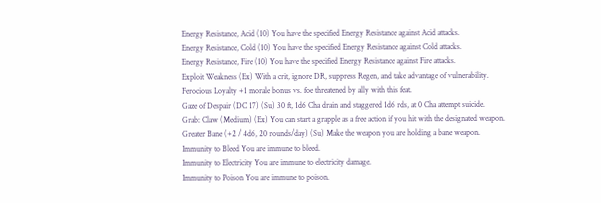Energy Resistance, Acid (10) You have the specified Energy Resistance against Acid attacks.
Energy Resistance, Cold (10) You have the specified Energy Resistance against Cold attacks.
Energy Resistance, Fire (10) You have the specified Energy Resistance against Fire attacks.
Exploit Weakness (Ex) With a crit, ignore DR, suppress Regen, and take advantage of vulnerability.
Ferocious Loyalty +1 morale bonus vs. foe threatened by ally with this feat.
Gaze of Despair (DC 17) (Su) 30 ft, 1d6 Cha drain and staggered 1d6 rds, at 0 Cha attempt suicide.
Grab: Claw (Medium) (Ex) You can start a grapple as a free action if you hit with the designated weapon.
Greater Bane (+2 / 4d6, 20 rounds/day) (Su) Make the weapon you are holding a bane weapon.
Immunity to Bleed You are immune to bleed.
Immunity to Electricity You are immune to electricity damage.
Immunity to Poison You are immune to poison.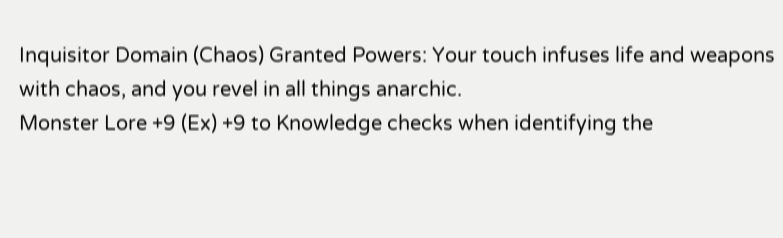Inquisitor Domain (Chaos) Granted Powers: Your touch infuses life and weapons with chaos, and you revel in all things anarchic.
Monster Lore +9 (Ex) +9 to Knowledge checks when identifying the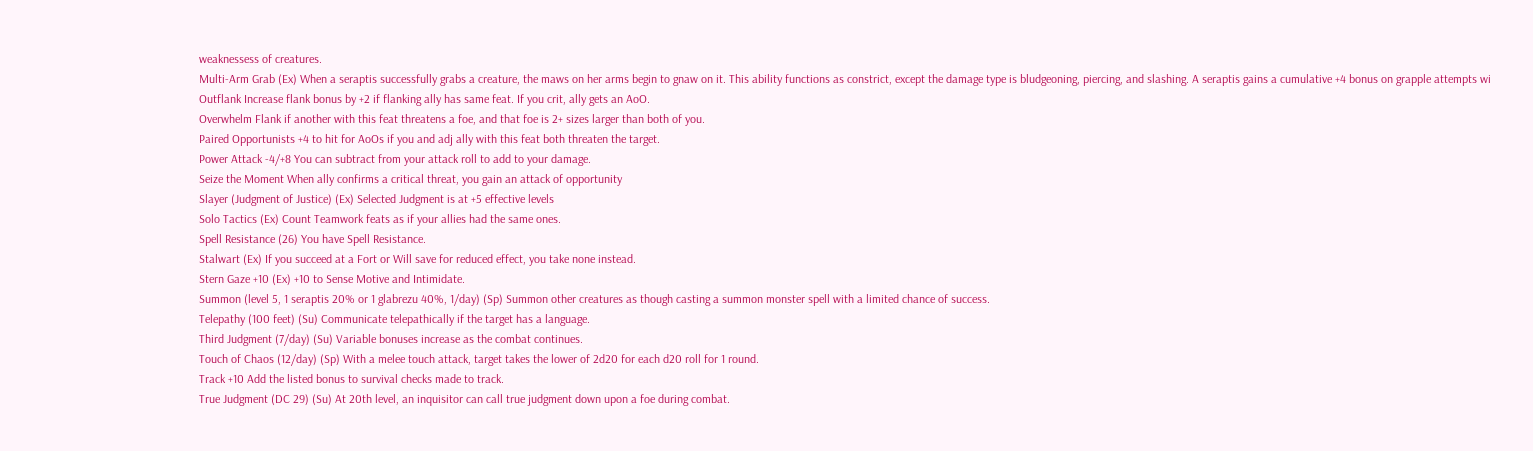weaknessess of creatures.
Multi-Arm Grab (Ex) When a seraptis successfully grabs a creature, the maws on her arms begin to gnaw on it. This ability functions as constrict, except the damage type is bludgeoning, piercing, and slashing. A seraptis gains a cumulative +4 bonus on grapple attempts wi
Outflank Increase flank bonus by +2 if flanking ally has same feat. If you crit, ally gets an AoO.
Overwhelm Flank if another with this feat threatens a foe, and that foe is 2+ sizes larger than both of you.
Paired Opportunists +4 to hit for AoOs if you and adj ally with this feat both threaten the target.
Power Attack -4/+8 You can subtract from your attack roll to add to your damage.
Seize the Moment When ally confirms a critical threat, you gain an attack of opportunity
Slayer (Judgment of Justice) (Ex) Selected Judgment is at +5 effective levels
Solo Tactics (Ex) Count Teamwork feats as if your allies had the same ones.
Spell Resistance (26) You have Spell Resistance.
Stalwart (Ex) If you succeed at a Fort or Will save for reduced effect, you take none instead.
Stern Gaze +10 (Ex) +10 to Sense Motive and Intimidate.
Summon (level 5, 1 seraptis 20% or 1 glabrezu 40%, 1/day) (Sp) Summon other creatures as though casting a summon monster spell with a limited chance of success.
Telepathy (100 feet) (Su) Communicate telepathically if the target has a language.
Third Judgment (7/day) (Su) Variable bonuses increase as the combat continues.
Touch of Chaos (12/day) (Sp) With a melee touch attack, target takes the lower of 2d20 for each d20 roll for 1 round.
Track +10 Add the listed bonus to survival checks made to track.
True Judgment (DC 29) (Su) At 20th level, an inquisitor can call true judgment down upon a foe during combat.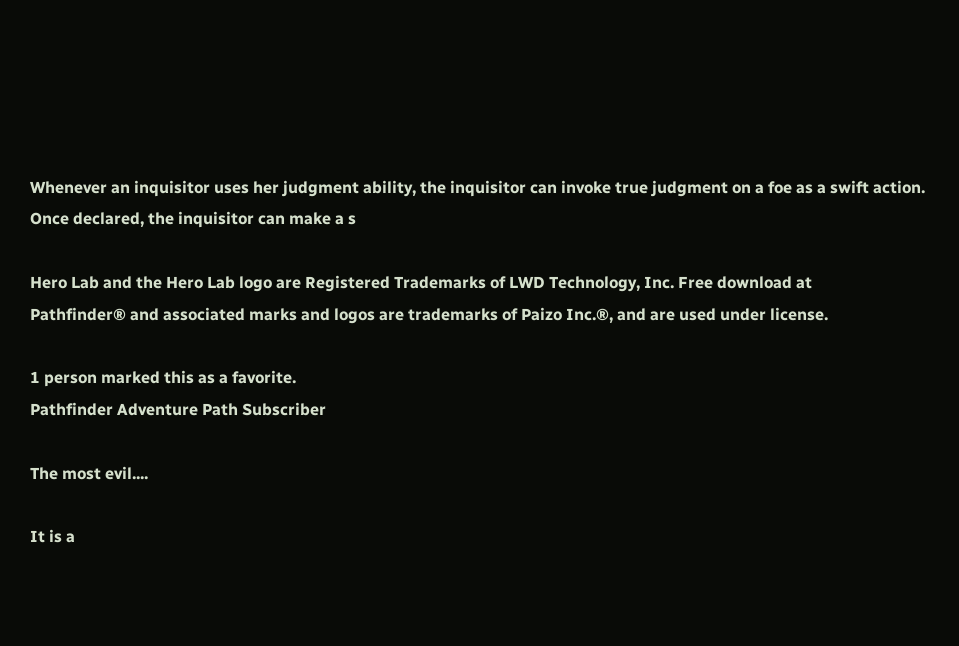Whenever an inquisitor uses her judgment ability, the inquisitor can invoke true judgment on a foe as a swift action. Once declared, the inquisitor can make a s

Hero Lab and the Hero Lab logo are Registered Trademarks of LWD Technology, Inc. Free download at
Pathfinder® and associated marks and logos are trademarks of Paizo Inc.®, and are used under license.

1 person marked this as a favorite.
Pathfinder Adventure Path Subscriber

The most evil....

It is a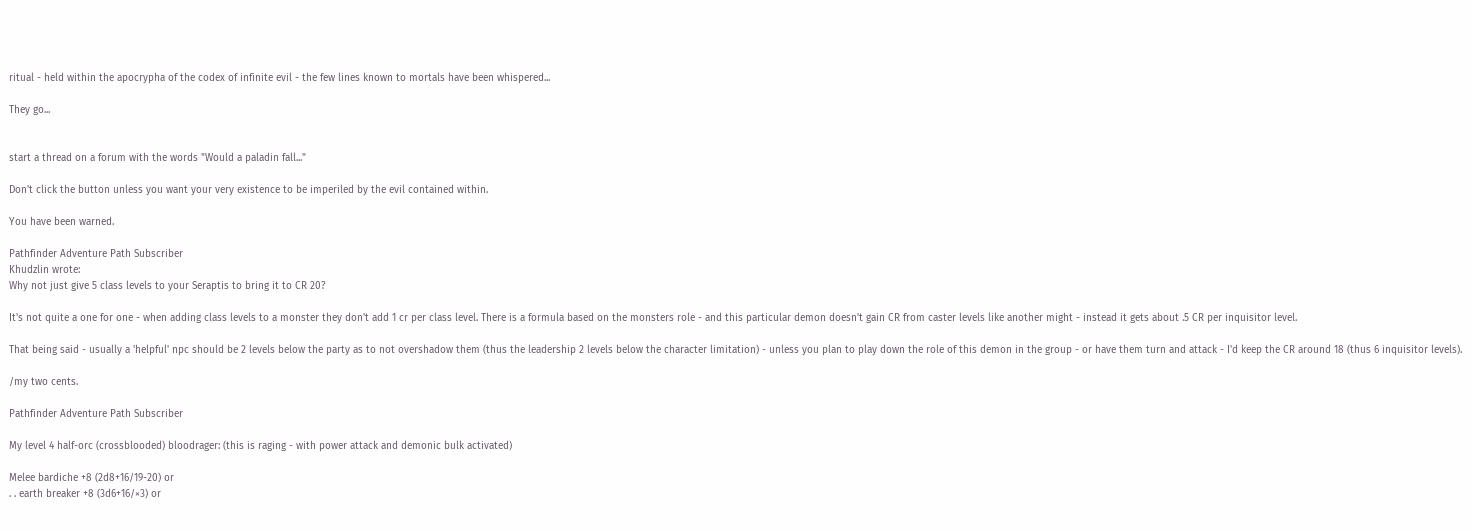ritual - held within the apocrypha of the codex of infinite evil - the few lines known to mortals have been whispered...

They go...


start a thread on a forum with the words "Would a paladin fall..."

Don't click the button unless you want your very existence to be imperiled by the evil contained within.

You have been warned.

Pathfinder Adventure Path Subscriber
Khudzlin wrote:
Why not just give 5 class levels to your Seraptis to bring it to CR 20?

It's not quite a one for one - when adding class levels to a monster they don't add 1 cr per class level. There is a formula based on the monsters role - and this particular demon doesn't gain CR from caster levels like another might - instead it gets about .5 CR per inquisitor level.

That being said - usually a 'helpful' npc should be 2 levels below the party as to not overshadow them (thus the leadership 2 levels below the character limitation) - unless you plan to play down the role of this demon in the group - or have them turn and attack - I'd keep the CR around 18 (thus 6 inquisitor levels).

/my two cents.

Pathfinder Adventure Path Subscriber

My level 4 half-orc (crossblooded) bloodrager: (this is raging - with power attack and demonic bulk activated)

Melee bardiche +8 (2d8+16/19-20) or
. . earth breaker +8 (3d6+16/×3) or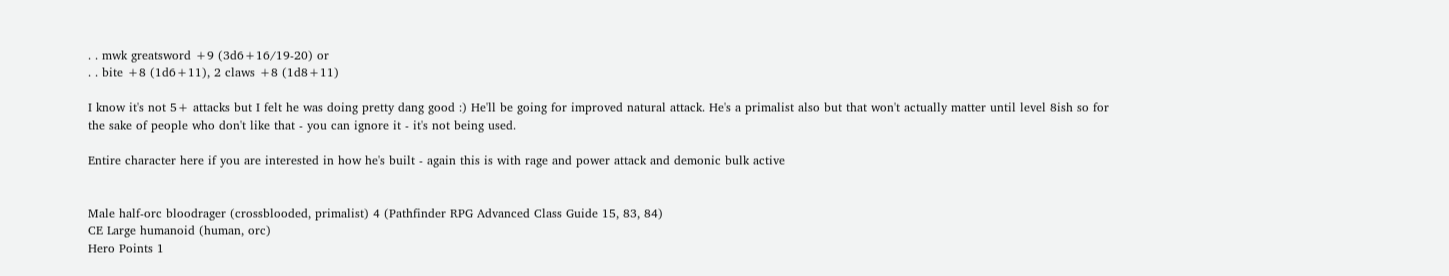. . mwk greatsword +9 (3d6+16/19-20) or
. . bite +8 (1d6+11), 2 claws +8 (1d8+11)

I know it's not 5+ attacks but I felt he was doing pretty dang good :) He'll be going for improved natural attack. He's a primalist also but that won't actually matter until level 8ish so for the sake of people who don't like that - you can ignore it - it's not being used.

Entire character here if you are interested in how he's built - again this is with rage and power attack and demonic bulk active


Male half-orc bloodrager (crossblooded, primalist) 4 (Pathfinder RPG Advanced Class Guide 15, 83, 84)
CE Large humanoid (human, orc)
Hero Points 1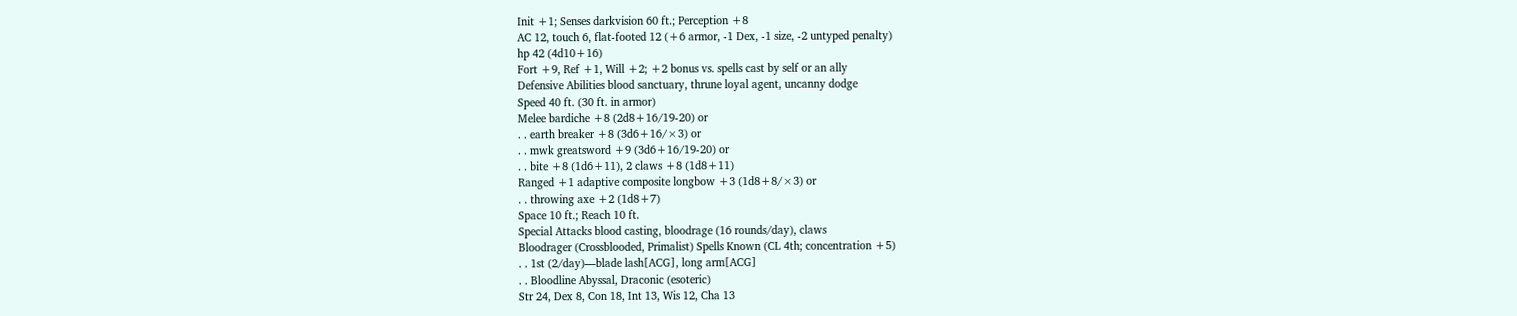Init +1; Senses darkvision 60 ft.; Perception +8
AC 12, touch 6, flat-footed 12 (+6 armor, -1 Dex, -1 size, -2 untyped penalty)
hp 42 (4d10+16)
Fort +9, Ref +1, Will +2; +2 bonus vs. spells cast by self or an ally
Defensive Abilities blood sanctuary, thrune loyal agent, uncanny dodge
Speed 40 ft. (30 ft. in armor)
Melee bardiche +8 (2d8+16/19-20) or
. . earth breaker +8 (3d6+16/×3) or
. . mwk greatsword +9 (3d6+16/19-20) or
. . bite +8 (1d6+11), 2 claws +8 (1d8+11)
Ranged +1 adaptive composite longbow +3 (1d8+8/×3) or
. . throwing axe +2 (1d8+7)
Space 10 ft.; Reach 10 ft.
Special Attacks blood casting, bloodrage (16 rounds/day), claws
Bloodrager (Crossblooded, Primalist) Spells Known (CL 4th; concentration +5)
. . 1st (2/day)—blade lash[ACG], long arm[ACG]
. . Bloodline Abyssal, Draconic (esoteric)
Str 24, Dex 8, Con 18, Int 13, Wis 12, Cha 13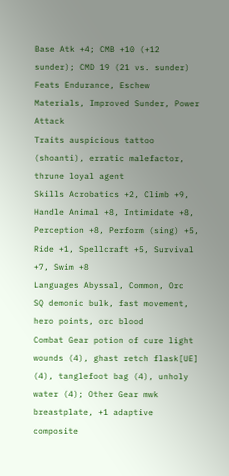Base Atk +4; CMB +10 (+12 sunder); CMD 19 (21 vs. sunder)
Feats Endurance, Eschew Materials, Improved Sunder, Power Attack
Traits auspicious tattoo (shoanti), erratic malefactor, thrune loyal agent
Skills Acrobatics +2, Climb +9, Handle Animal +8, Intimidate +8, Perception +8, Perform (sing) +5, Ride +1, Spellcraft +5, Survival +7, Swim +8
Languages Abyssal, Common, Orc
SQ demonic bulk, fast movement, hero points, orc blood
Combat Gear potion of cure light wounds (4), ghast retch flask[UE] (4), tanglefoot bag (4), unholy water (4); Other Gear mwk breastplate, +1 adaptive composite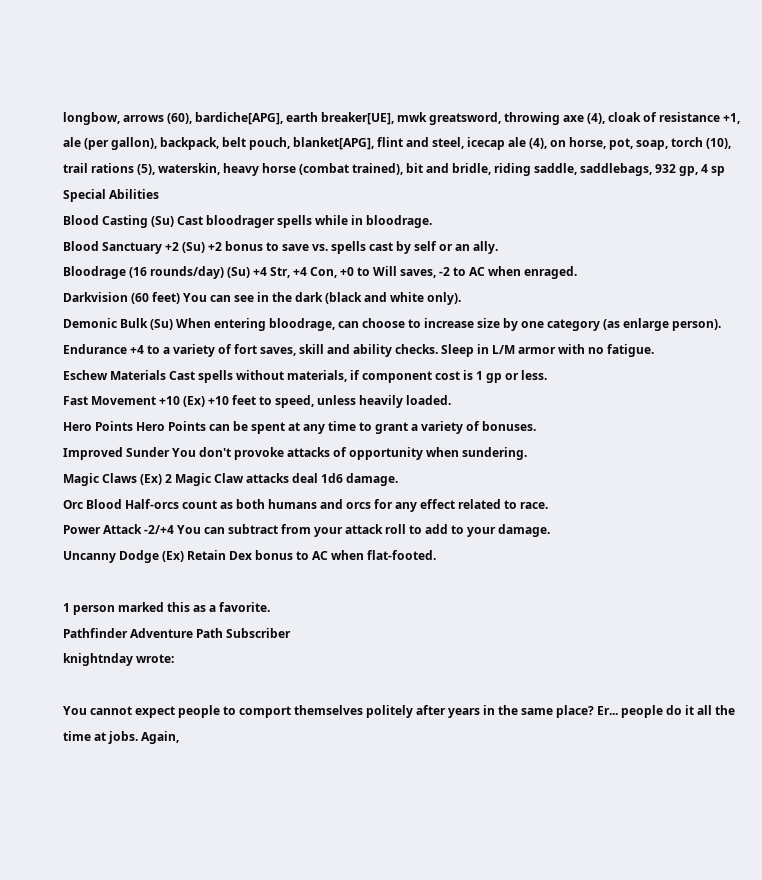longbow, arrows (60), bardiche[APG], earth breaker[UE], mwk greatsword, throwing axe (4), cloak of resistance +1, ale (per gallon), backpack, belt pouch, blanket[APG], flint and steel, icecap ale (4), on horse, pot, soap, torch (10), trail rations (5), waterskin, heavy horse (combat trained), bit and bridle, riding saddle, saddlebags, 932 gp, 4 sp
Special Abilities
Blood Casting (Su) Cast bloodrager spells while in bloodrage.
Blood Sanctuary +2 (Su) +2 bonus to save vs. spells cast by self or an ally.
Bloodrage (16 rounds/day) (Su) +4 Str, +4 Con, +0 to Will saves, -2 to AC when enraged.
Darkvision (60 feet) You can see in the dark (black and white only).
Demonic Bulk (Su) When entering bloodrage, can choose to increase size by one category (as enlarge person).
Endurance +4 to a variety of fort saves, skill and ability checks. Sleep in L/M armor with no fatigue.
Eschew Materials Cast spells without materials, if component cost is 1 gp or less.
Fast Movement +10 (Ex) +10 feet to speed, unless heavily loaded.
Hero Points Hero Points can be spent at any time to grant a variety of bonuses.
Improved Sunder You don't provoke attacks of opportunity when sundering.
Magic Claws (Ex) 2 Magic Claw attacks deal 1d6 damage.
Orc Blood Half-orcs count as both humans and orcs for any effect related to race.
Power Attack -2/+4 You can subtract from your attack roll to add to your damage.
Uncanny Dodge (Ex) Retain Dex bonus to AC when flat-footed.

1 person marked this as a favorite.
Pathfinder Adventure Path Subscriber
knightnday wrote:

You cannot expect people to comport themselves politely after years in the same place? Er... people do it all the time at jobs. Again,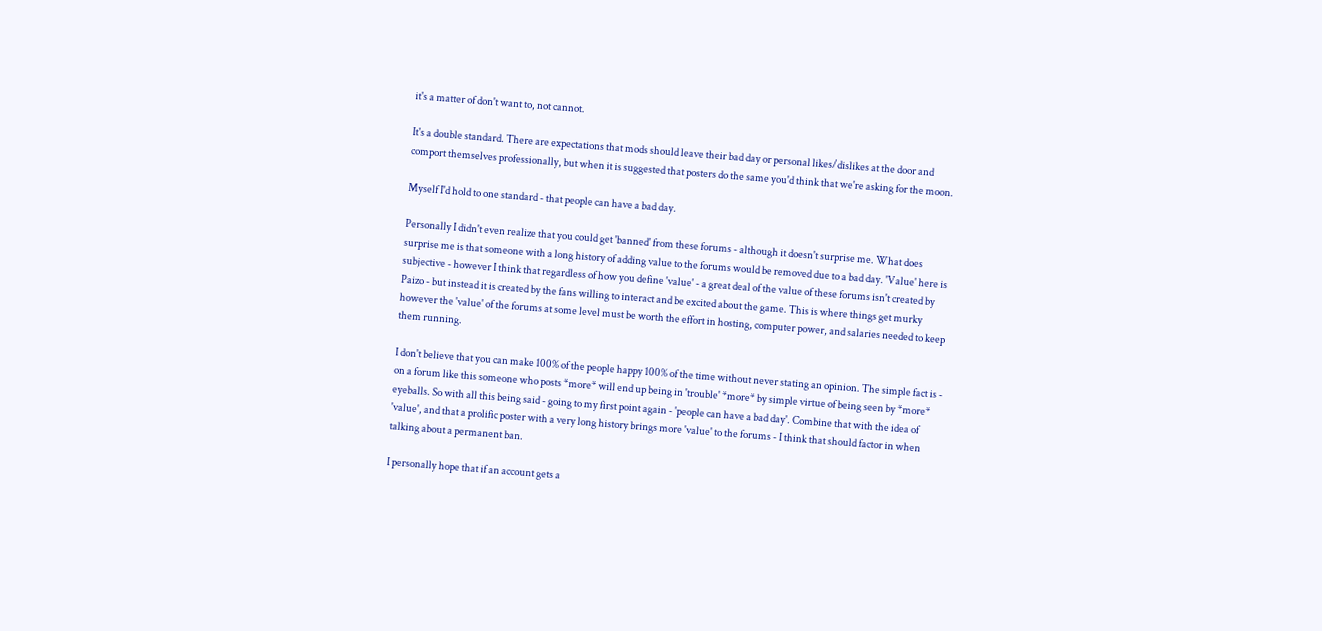it's a matter of don't want to, not cannot.

It's a double standard. There are expectations that mods should leave their bad day or personal likes/dislikes at the door and comport themselves professionally, but when it is suggested that posters do the same you'd think that we're asking for the moon.

Myself I'd hold to one standard - that people can have a bad day.

Personally I didn't even realize that you could get 'banned' from these forums - although it doesn't surprise me. What does surprise me is that someone with a long history of adding value to the forums would be removed due to a bad day. 'Value' here is subjective - however I think that regardless of how you define 'value' - a great deal of the value of these forums isn't created by Paizo - but instead it is created by the fans willing to interact and be excited about the game. This is where things get murky however the 'value' of the forums at some level must be worth the effort in hosting, computer power, and salaries needed to keep them running.

I don't believe that you can make 100% of the people happy 100% of the time without never stating an opinion. The simple fact is - on a forum like this someone who posts *more* will end up being in 'trouble' *more* by simple virtue of being seen by *more* eyeballs. So with all this being said - going to my first point again - 'people can have a bad day'. Combine that with the idea of 'value', and that a prolific poster with a very long history brings more 'value' to the forums - I think that should factor in when talking about a permanent ban.

I personally hope that if an account gets a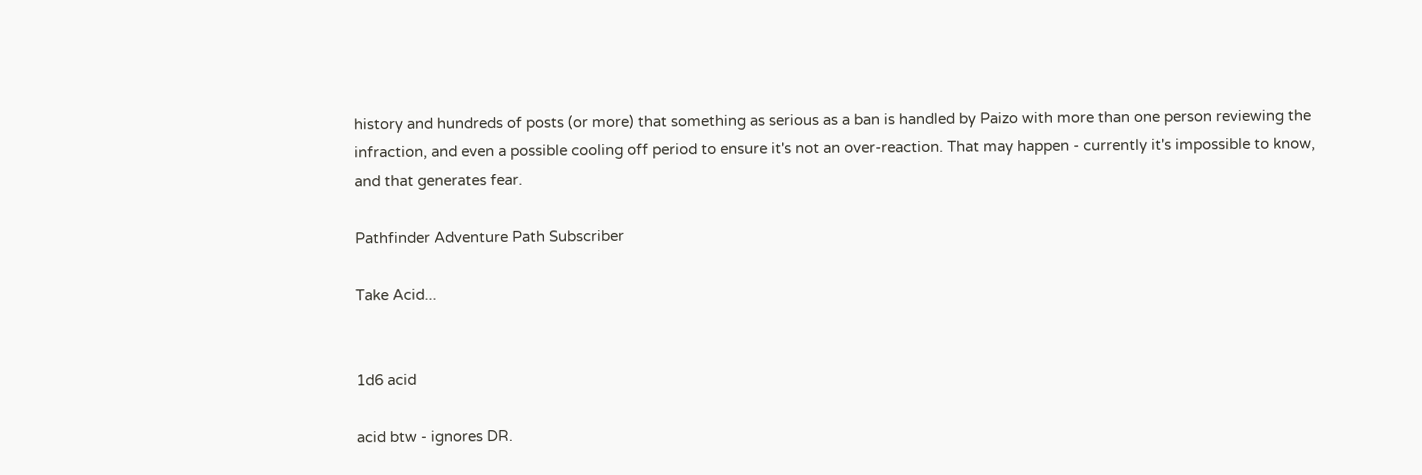history and hundreds of posts (or more) that something as serious as a ban is handled by Paizo with more than one person reviewing the infraction, and even a possible cooling off period to ensure it's not an over-reaction. That may happen - currently it's impossible to know, and that generates fear.

Pathfinder Adventure Path Subscriber

Take Acid...


1d6 acid

acid btw - ignores DR.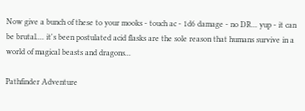Now give a bunch of these to your mooks - touch ac - 1d6 damage - no DR... yup - it can be brutal.... it's been postulated acid flasks are the sole reason that humans survive in a world of magical beasts and dragons...

Pathfinder Adventure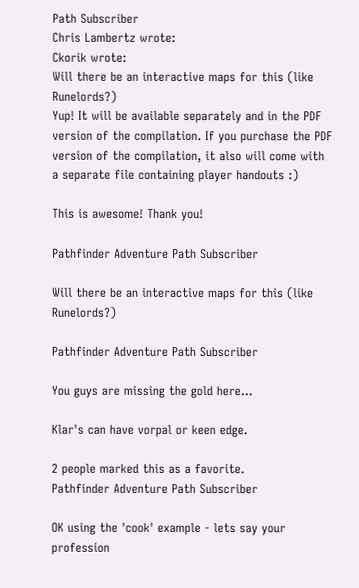Path Subscriber
Chris Lambertz wrote:
Ckorik wrote:
Will there be an interactive maps for this (like Runelords?)
Yup! It will be available separately and in the PDF version of the compilation. If you purchase the PDF version of the compilation, it also will come with a separate file containing player handouts :)

This is awesome! Thank you!

Pathfinder Adventure Path Subscriber

Will there be an interactive maps for this (like Runelords?)

Pathfinder Adventure Path Subscriber

You guys are missing the gold here...

Klar's can have vorpal or keen edge.

2 people marked this as a favorite.
Pathfinder Adventure Path Subscriber

OK using the 'cook' example - lets say your profession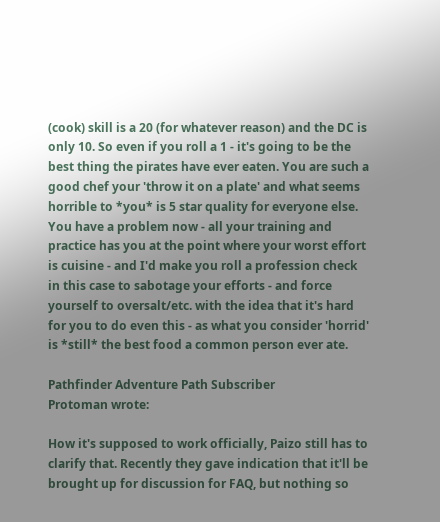(cook) skill is a 20 (for whatever reason) and the DC is only 10. So even if you roll a 1 - it's going to be the best thing the pirates have ever eaten. You are such a good chef your 'throw it on a plate' and what seems horrible to *you* is 5 star quality for everyone else. You have a problem now - all your training and practice has you at the point where your worst effort is cuisine - and I'd make you roll a profession check in this case to sabotage your efforts - and force yourself to oversalt/etc. with the idea that it's hard for you to do even this - as what you consider 'horrid' is *still* the best food a common person ever ate.

Pathfinder Adventure Path Subscriber
Protoman wrote:

How it's supposed to work officially, Paizo still has to clarify that. Recently they gave indication that it'll be brought up for discussion for FAQ, but nothing so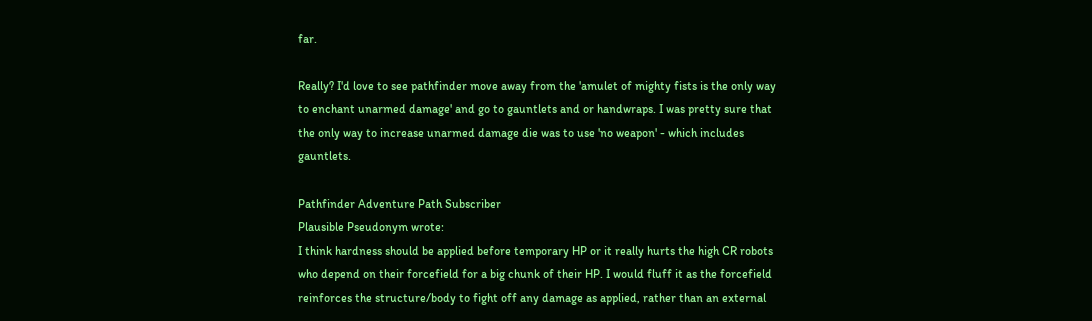far.

Really? I'd love to see pathfinder move away from the 'amulet of mighty fists is the only way to enchant unarmed damage' and go to gauntlets and or handwraps. I was pretty sure that the only way to increase unarmed damage die was to use 'no weapon' - which includes gauntlets.

Pathfinder Adventure Path Subscriber
Plausible Pseudonym wrote:
I think hardness should be applied before temporary HP or it really hurts the high CR robots who depend on their forcefield for a big chunk of their HP. I would fluff it as the forcefield reinforces the structure/body to fight off any damage as applied, rather than an external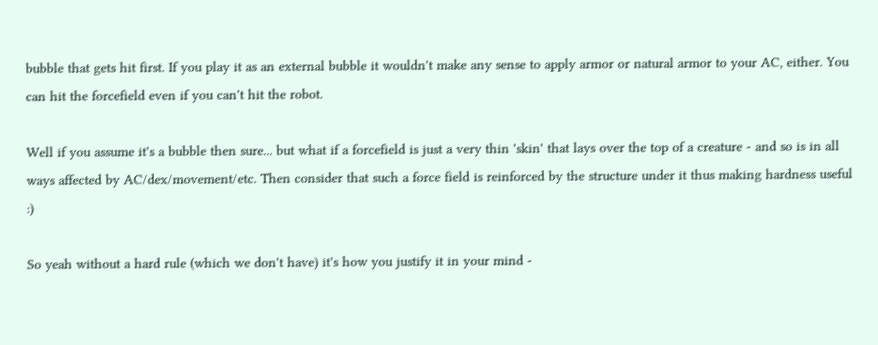bubble that gets hit first. If you play it as an external bubble it wouldn't make any sense to apply armor or natural armor to your AC, either. You can hit the forcefield even if you can't hit the robot.

Well if you assume it's a bubble then sure... but what if a forcefield is just a very thin 'skin' that lays over the top of a creature - and so is in all ways affected by AC/dex/movement/etc. Then consider that such a force field is reinforced by the structure under it thus making hardness useful :)

So yeah without a hard rule (which we don't have) it's how you justify it in your mind -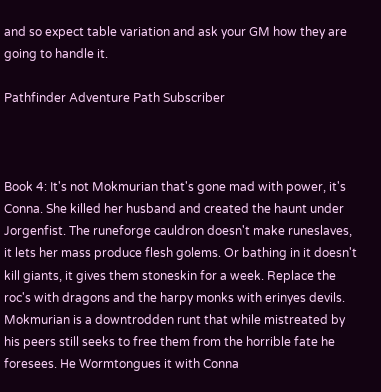and so expect table variation and ask your GM how they are going to handle it.

Pathfinder Adventure Path Subscriber



Book 4: It's not Mokmurian that's gone mad with power, it's Conna. She killed her husband and created the haunt under Jorgenfist. The runeforge cauldron doesn't make runeslaves, it lets her mass produce flesh golems. Or bathing in it doesn't kill giants, it gives them stoneskin for a week. Replace the roc's with dragons and the harpy monks with erinyes devils. Mokmurian is a downtrodden runt that while mistreated by his peers still seeks to free them from the horrible fate he foresees. He Wormtongues it with Conna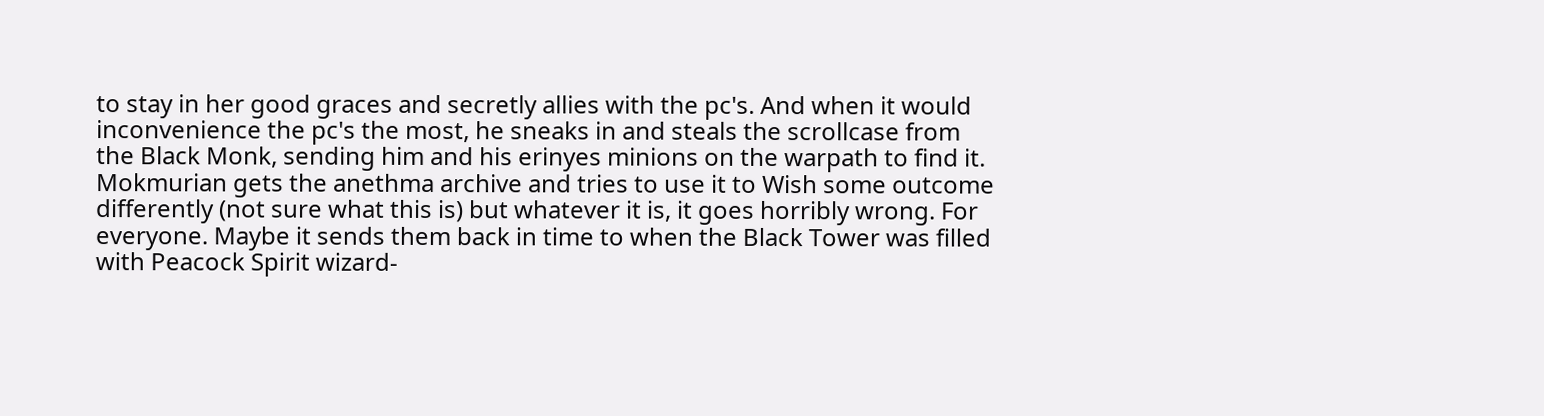to stay in her good graces and secretly allies with the pc's. And when it would inconvenience the pc's the most, he sneaks in and steals the scrollcase from the Black Monk, sending him and his erinyes minions on the warpath to find it. Mokmurian gets the anethma archive and tries to use it to Wish some outcome differently (not sure what this is) but whatever it is, it goes horribly wrong. For everyone. Maybe it sends them back in time to when the Black Tower was filled with Peacock Spirit wizard-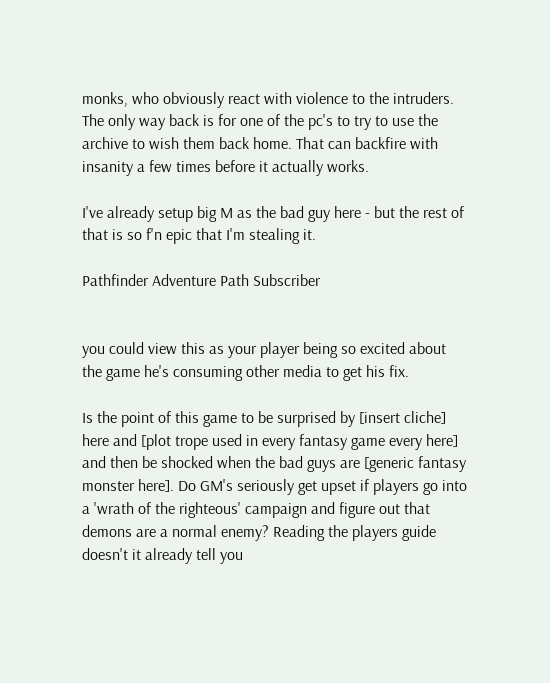monks, who obviously react with violence to the intruders. The only way back is for one of the pc's to try to use the archive to wish them back home. That can backfire with insanity a few times before it actually works.

I've already setup big M as the bad guy here - but the rest of that is so f'n epic that I'm stealing it.

Pathfinder Adventure Path Subscriber


you could view this as your player being so excited about the game he's consuming other media to get his fix.

Is the point of this game to be surprised by [insert cliche] here and [plot trope used in every fantasy game every here] and then be shocked when the bad guys are [generic fantasy monster here]. Do GM's seriously get upset if players go into a 'wrath of the righteous' campaign and figure out that demons are a normal enemy? Reading the players guide doesn't it already tell you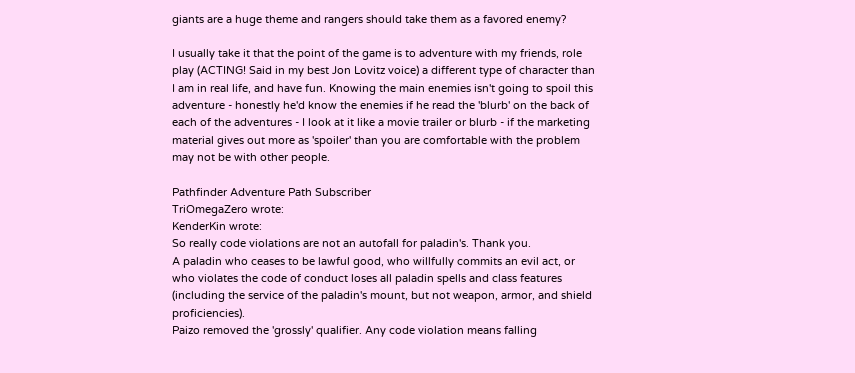giants are a huge theme and rangers should take them as a favored enemy?

I usually take it that the point of the game is to adventure with my friends, role play (ACTING! Said in my best Jon Lovitz voice) a different type of character than I am in real life, and have fun. Knowing the main enemies isn't going to spoil this adventure - honestly he'd know the enemies if he read the 'blurb' on the back of each of the adventures - I look at it like a movie trailer or blurb - if the marketing material gives out more as 'spoiler' than you are comfortable with the problem may not be with other people.

Pathfinder Adventure Path Subscriber
TriOmegaZero wrote:
KenderKin wrote:
So really code violations are not an autofall for paladin's. Thank you.
A paladin who ceases to be lawful good, who willfully commits an evil act, or who violates the code of conduct loses all paladin spells and class features (including the service of the paladin's mount, but not weapon, armor, and shield proficiencies).
Paizo removed the 'grossly' qualifier. Any code violation means falling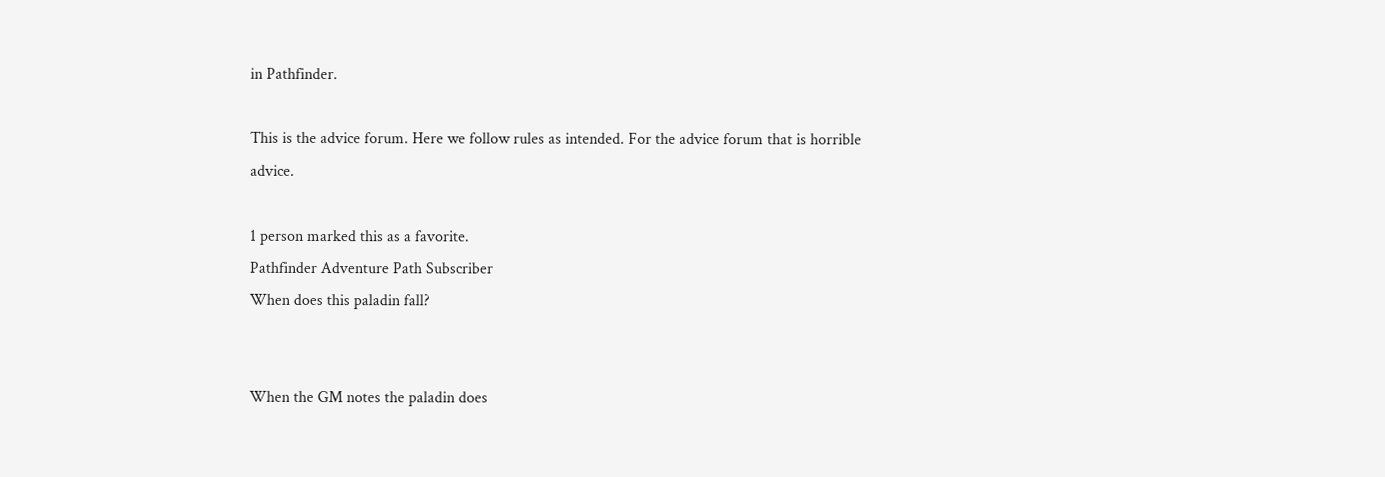in Pathfinder.

This is the advice forum. Here we follow rules as intended. For the advice forum that is horrible advice.

1 person marked this as a favorite.
Pathfinder Adventure Path Subscriber
When does this paladin fall?


When the GM notes the paladin does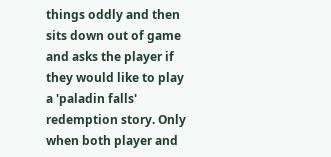things oddly and then sits down out of game and asks the player if they would like to play a 'paladin falls' redemption story. Only when both player and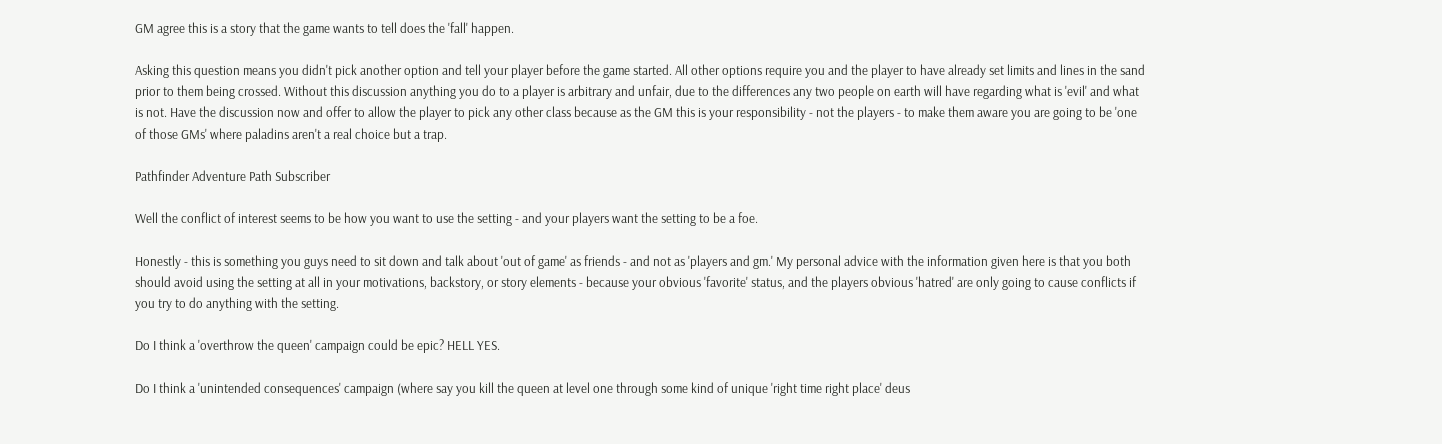GM agree this is a story that the game wants to tell does the 'fall' happen.

Asking this question means you didn't pick another option and tell your player before the game started. All other options require you and the player to have already set limits and lines in the sand prior to them being crossed. Without this discussion anything you do to a player is arbitrary and unfair, due to the differences any two people on earth will have regarding what is 'evil' and what is not. Have the discussion now and offer to allow the player to pick any other class because as the GM this is your responsibility - not the players - to make them aware you are going to be 'one of those GMs' where paladins aren't a real choice but a trap.

Pathfinder Adventure Path Subscriber

Well the conflict of interest seems to be how you want to use the setting - and your players want the setting to be a foe.

Honestly - this is something you guys need to sit down and talk about 'out of game' as friends - and not as 'players and gm.' My personal advice with the information given here is that you both should avoid using the setting at all in your motivations, backstory, or story elements - because your obvious 'favorite' status, and the players obvious 'hatred' are only going to cause conflicts if you try to do anything with the setting.

Do I think a 'overthrow the queen' campaign could be epic? HELL YES.

Do I think a 'unintended consequences' campaign (where say you kill the queen at level one through some kind of unique 'right time right place' deus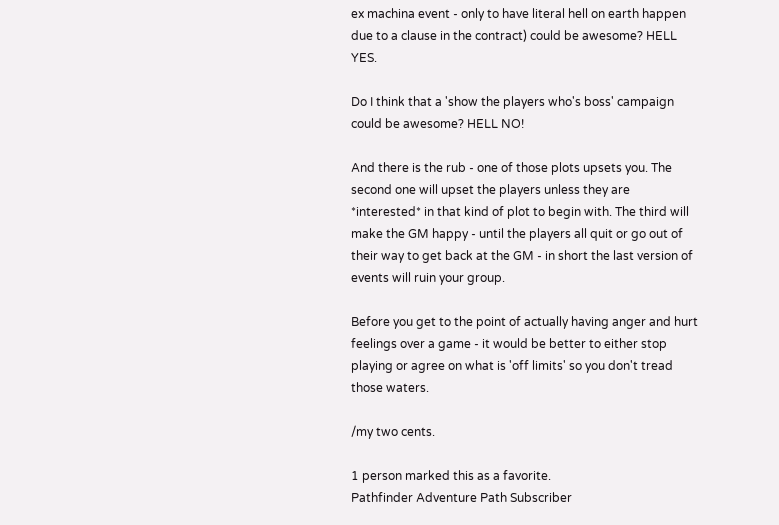ex machina event - only to have literal hell on earth happen due to a clause in the contract) could be awesome? HELL YES.

Do I think that a 'show the players who's boss' campaign could be awesome? HELL NO!

And there is the rub - one of those plots upsets you. The second one will upset the players unless they are *interested* in that kind of plot to begin with. The third will make the GM happy - until the players all quit or go out of their way to get back at the GM - in short the last version of events will ruin your group.

Before you get to the point of actually having anger and hurt feelings over a game - it would be better to either stop playing or agree on what is 'off limits' so you don't tread those waters.

/my two cents.

1 person marked this as a favorite.
Pathfinder Adventure Path Subscriber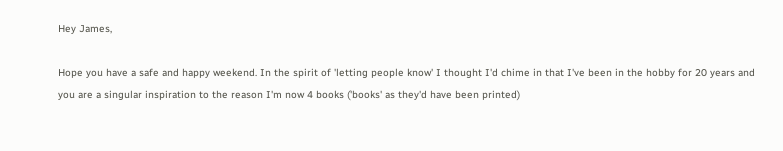Hey James,

Hope you have a safe and happy weekend. In the spirit of 'letting people know' I thought I'd chime in that I've been in the hobby for 20 years and you are a singular inspiration to the reason I'm now 4 books ('books' as they'd have been printed)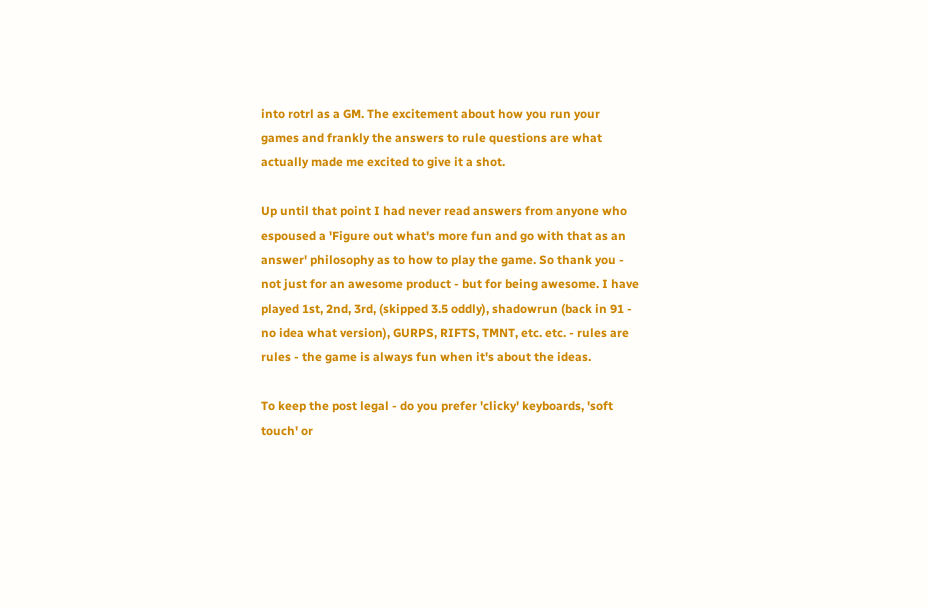into rotrl as a GM. The excitement about how you run your games and frankly the answers to rule questions are what actually made me excited to give it a shot.

Up until that point I had never read answers from anyone who espoused a 'Figure out what's more fun and go with that as an answer' philosophy as to how to play the game. So thank you - not just for an awesome product - but for being awesome. I have played 1st, 2nd, 3rd, (skipped 3.5 oddly), shadowrun (back in 91 - no idea what version), GURPS, RIFTS, TMNT, etc. etc. - rules are rules - the game is always fun when it's about the ideas.

To keep the post legal - do you prefer 'clicky' keyboards, 'soft touch' or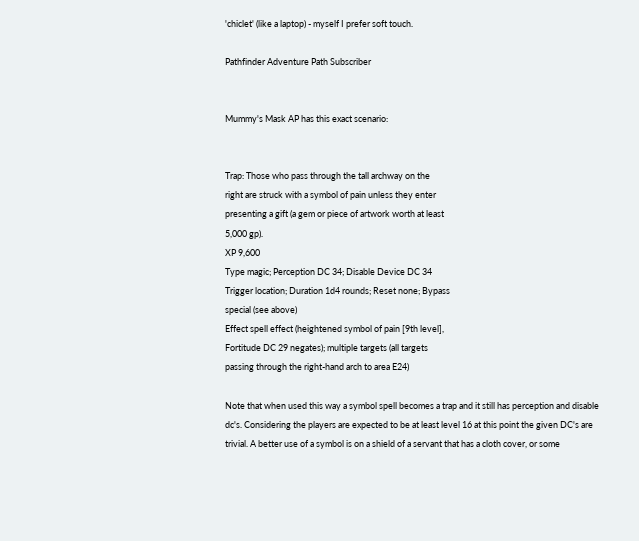'chiclet' (like a laptop) - myself I prefer soft touch.

Pathfinder Adventure Path Subscriber


Mummy's Mask AP has this exact scenario:


Trap: Those who pass through the tall archway on the
right are struck with a symbol of pain unless they enter
presenting a gift (a gem or piece of artwork worth at least
5,000 gp).
XP 9,600
Type magic; Perception DC 34; Disable Device DC 34
Trigger location; Duration 1d4 rounds; Reset none; Bypass
special (see above)
Effect spell effect (heightened symbol of pain [9th level],
Fortitude DC 29 negates); multiple targets (all targets
passing through the right-hand arch to area E24)

Note that when used this way a symbol spell becomes a trap and it still has perception and disable dc's. Considering the players are expected to be at least level 16 at this point the given DC's are trivial. A better use of a symbol is on a shield of a servant that has a cloth cover, or some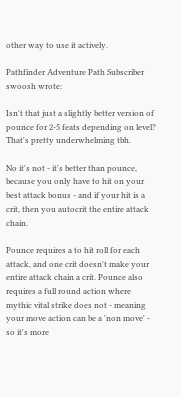other way to use it actively.

Pathfinder Adventure Path Subscriber
swoosh wrote:

Isn't that just a slightly better version of pounce for 2-5 feats depending on level? That's pretty underwhelming tbh.

No it's not - it's better than pounce, because you only have to hit on your best attack bonus - and if your hit is a crit, then you autocrit the entire attack chain.

Pounce requires a to hit roll for each attack, and one crit doesn't make your entire attack chain a crit. Pounce also requires a full round action where mythic vital strike does not - meaning your move action can be a 'non move' - so it's more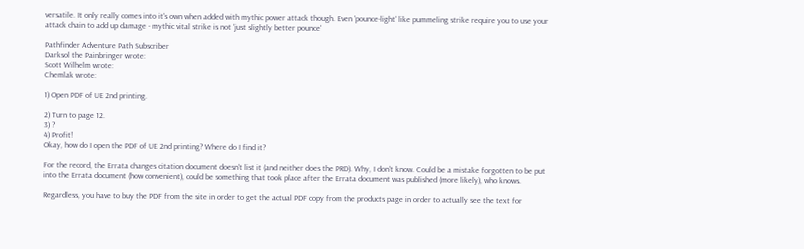versatile. It only really comes into it's own when added with mythic power attack though. Even 'pounce-light' like pummeling strike require you to use your attack chain to add up damage - mythic vital strike is not 'just slightly better pounce'

Pathfinder Adventure Path Subscriber
Darksol the Painbringer wrote:
Scott Wilhelm wrote:
Chemlak wrote:

1) Open PDF of UE 2nd printing.

2) Turn to page 12.
3) ?
4) Profit!
Okay, how do I open the PDF of UE 2nd printing? Where do I find it?

For the record, the Errata changes citation document doesn't list it (and neither does the PRD). Why, I don't know. Could be a mistake forgotten to be put into the Errata document (how convenient), could be something that took place after the Errata document was published (more likely), who knows.

Regardless, you have to buy the PDF from the site in order to get the actual PDF copy from the products page in order to actually see the text for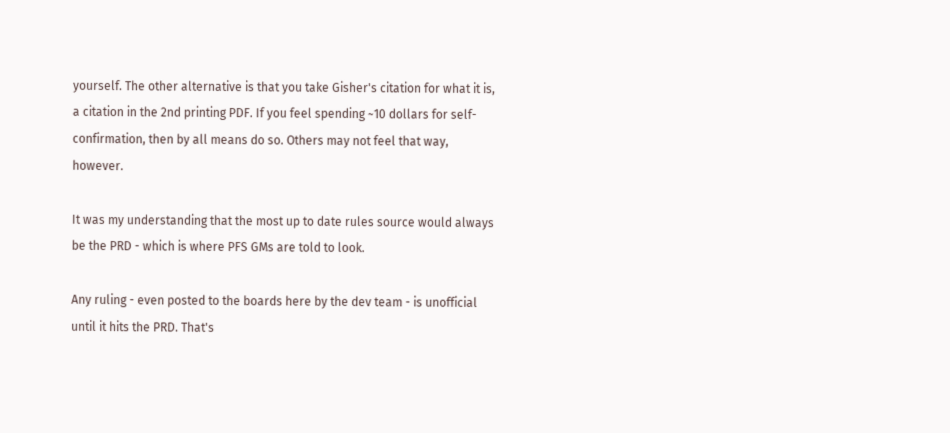yourself. The other alternative is that you take Gisher's citation for what it is, a citation in the 2nd printing PDF. If you feel spending ~10 dollars for self-confirmation, then by all means do so. Others may not feel that way, however.

It was my understanding that the most up to date rules source would always be the PRD - which is where PFS GMs are told to look.

Any ruling - even posted to the boards here by the dev team - is unofficial until it hits the PRD. That's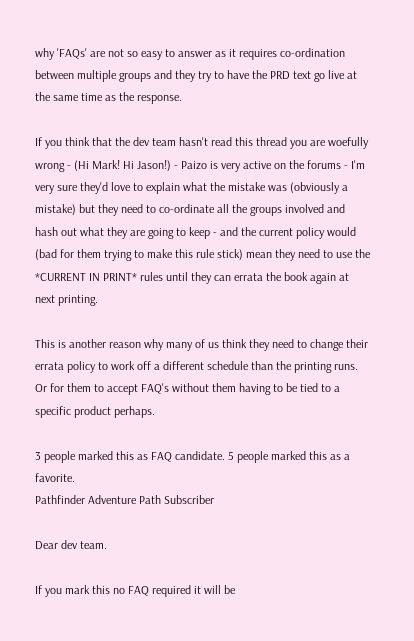why 'FAQs' are not so easy to answer as it requires co-ordination between multiple groups and they try to have the PRD text go live at the same time as the response.

If you think that the dev team hasn't read this thread you are woefully wrong - (Hi Mark! Hi Jason!) - Paizo is very active on the forums - I'm very sure they'd love to explain what the mistake was (obviously a mistake) but they need to co-ordinate all the groups involved and hash out what they are going to keep - and the current policy would (bad for them trying to make this rule stick) mean they need to use the *CURRENT IN PRINT* rules until they can errata the book again at next printing.

This is another reason why many of us think they need to change their errata policy to work off a different schedule than the printing runs. Or for them to accept FAQ's without them having to be tied to a specific product perhaps.

3 people marked this as FAQ candidate. 5 people marked this as a favorite.
Pathfinder Adventure Path Subscriber

Dear dev team.

If you mark this no FAQ required it will be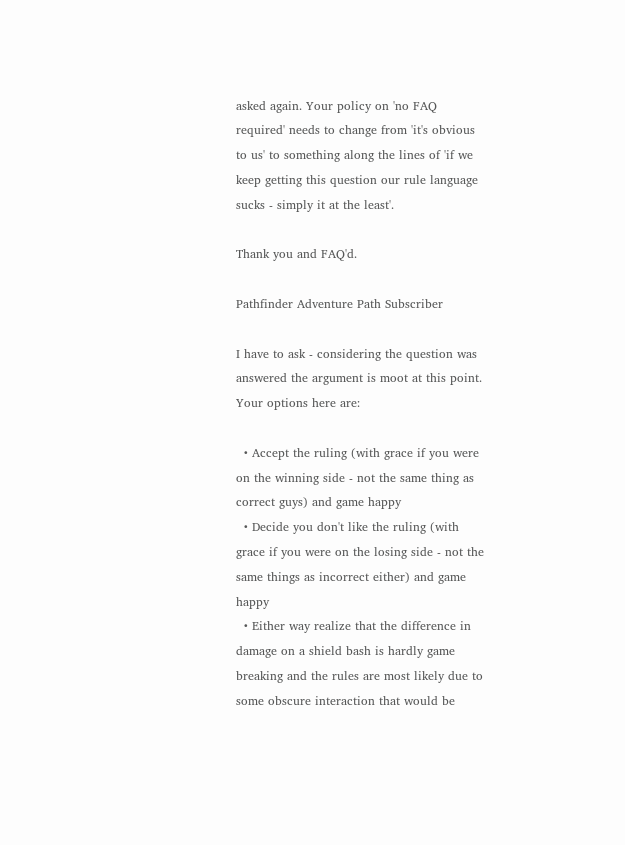asked again. Your policy on 'no FAQ required' needs to change from 'it's obvious to us' to something along the lines of 'if we keep getting this question our rule language sucks - simply it at the least'.

Thank you and FAQ'd.

Pathfinder Adventure Path Subscriber

I have to ask - considering the question was answered the argument is moot at this point. Your options here are:

  • Accept the ruling (with grace if you were on the winning side - not the same thing as correct guys) and game happy
  • Decide you don't like the ruling (with grace if you were on the losing side - not the same things as incorrect either) and game happy
  • Either way realize that the difference in damage on a shield bash is hardly game breaking and the rules are most likely due to some obscure interaction that would be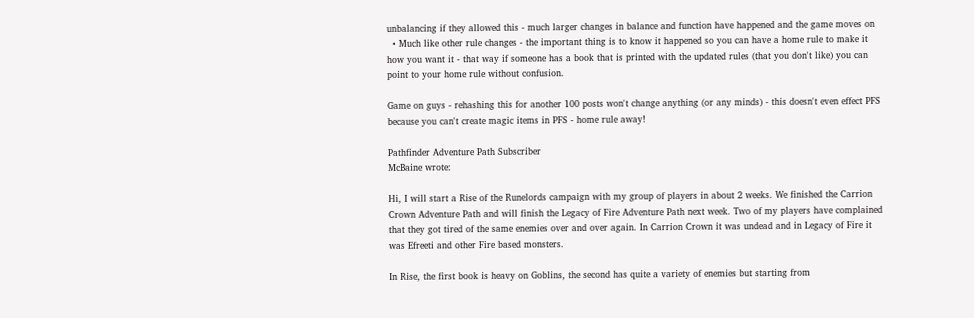unbalancing if they allowed this - much larger changes in balance and function have happened and the game moves on
  • Much like other rule changes - the important thing is to know it happened so you can have a home rule to make it how you want it - that way if someone has a book that is printed with the updated rules (that you don't like) you can point to your home rule without confusion.

Game on guys - rehashing this for another 100 posts won't change anything (or any minds) - this doesn't even effect PFS because you can't create magic items in PFS - home rule away!

Pathfinder Adventure Path Subscriber
McBaine wrote:

Hi, I will start a Rise of the Runelords campaign with my group of players in about 2 weeks. We finished the Carrion Crown Adventure Path and will finish the Legacy of Fire Adventure Path next week. Two of my players have complained that they got tired of the same enemies over and over again. In Carrion Crown it was undead and in Legacy of Fire it was Efreeti and other Fire based monsters.

In Rise, the first book is heavy on Goblins, the second has quite a variety of enemies but starting from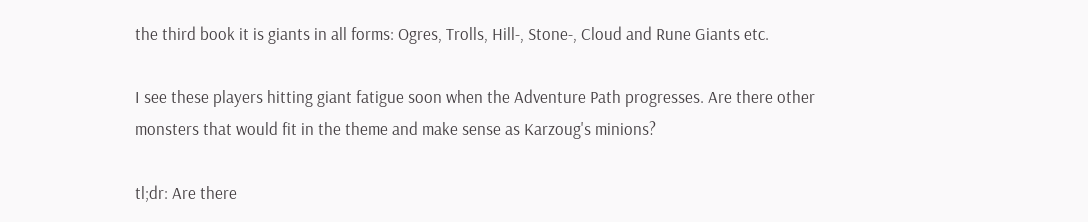the third book it is giants in all forms: Ogres, Trolls, Hill-, Stone-, Cloud and Rune Giants etc.

I see these players hitting giant fatigue soon when the Adventure Path progresses. Are there other monsters that would fit in the theme and make sense as Karzoug's minions?

tl;dr: Are there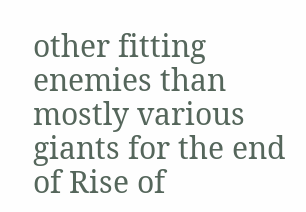other fitting enemies than mostly various giants for the end of Rise of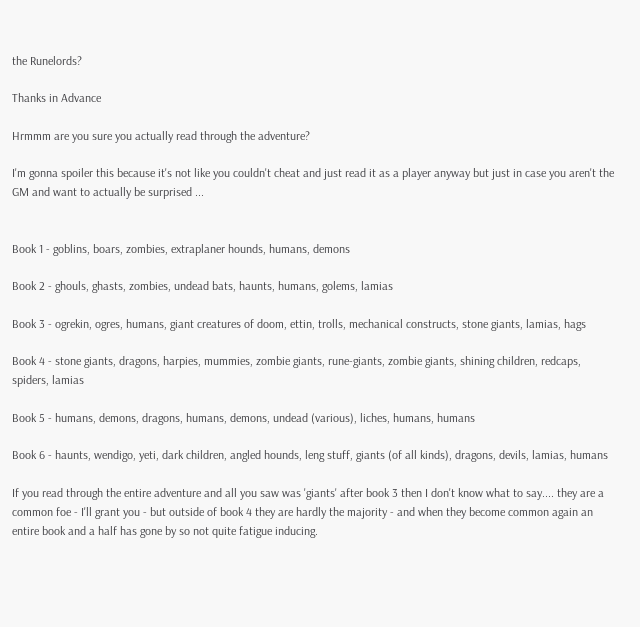the Runelords?

Thanks in Advance

Hrmmm are you sure you actually read through the adventure?

I'm gonna spoiler this because it's not like you couldn't cheat and just read it as a player anyway but just in case you aren't the GM and want to actually be surprised ...


Book 1 - goblins, boars, zombies, extraplaner hounds, humans, demons

Book 2 - ghouls, ghasts, zombies, undead bats, haunts, humans, golems, lamias

Book 3 - ogrekin, ogres, humans, giant creatures of doom, ettin, trolls, mechanical constructs, stone giants, lamias, hags

Book 4 - stone giants, dragons, harpies, mummies, zombie giants, rune-giants, zombie giants, shining children, redcaps, spiders, lamias

Book 5 - humans, demons, dragons, humans, demons, undead (various), liches, humans, humans

Book 6 - haunts, wendigo, yeti, dark children, angled hounds, leng stuff, giants (of all kinds), dragons, devils, lamias, humans

If you read through the entire adventure and all you saw was 'giants' after book 3 then I don't know what to say.... they are a common foe - I'll grant you - but outside of book 4 they are hardly the majority - and when they become common again an entire book and a half has gone by so not quite fatigue inducing.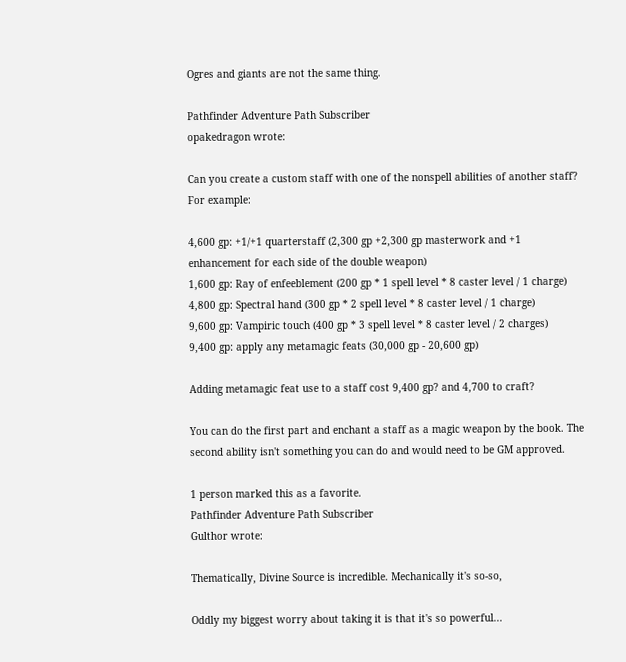Ogres and giants are not the same thing.

Pathfinder Adventure Path Subscriber
opakedragon wrote:

Can you create a custom staff with one of the nonspell abilities of another staff? For example:

4,600 gp: +1/+1 quarterstaff (2,300 gp +2,300 gp masterwork and +1 enhancement for each side of the double weapon)
1,600 gp: Ray of enfeeblement (200 gp * 1 spell level * 8 caster level / 1 charge)
4,800 gp: Spectral hand (300 gp * 2 spell level * 8 caster level / 1 charge)
9,600 gp: Vampiric touch (400 gp * 3 spell level * 8 caster level / 2 charges)
9,400 gp: apply any metamagic feats (30,000 gp - 20,600 gp)

Adding metamagic feat use to a staff cost 9,400 gp? and 4,700 to craft?

You can do the first part and enchant a staff as a magic weapon by the book. The second ability isn't something you can do and would need to be GM approved.

1 person marked this as a favorite.
Pathfinder Adventure Path Subscriber
Gulthor wrote:

Thematically, Divine Source is incredible. Mechanically it's so-so,

Oddly my biggest worry about taking it is that it's so powerful...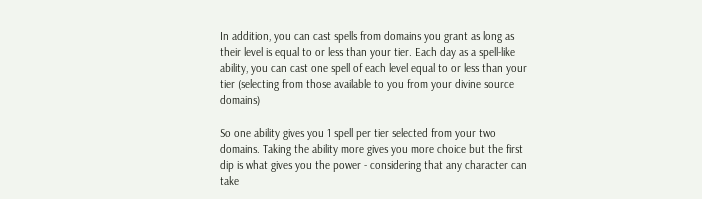In addition, you can cast spells from domains you grant as long as their level is equal to or less than your tier. Each day as a spell-like ability, you can cast one spell of each level equal to or less than your tier (selecting from those available to you from your divine source domains)

So one ability gives you 1 spell per tier selected from your two domains. Taking the ability more gives you more choice but the first dip is what gives you the power - considering that any character can take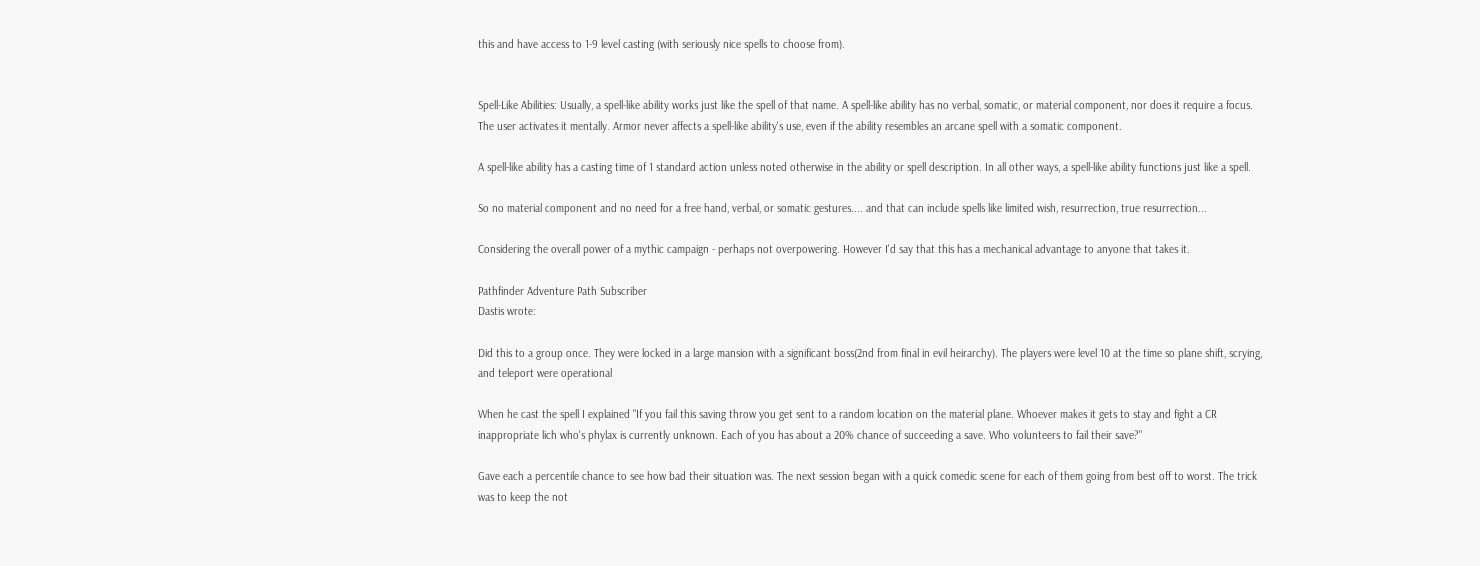this and have access to 1-9 level casting (with seriously nice spells to choose from).


Spell-Like Abilities: Usually, a spell-like ability works just like the spell of that name. A spell-like ability has no verbal, somatic, or material component, nor does it require a focus. The user activates it mentally. Armor never affects a spell-like ability's use, even if the ability resembles an arcane spell with a somatic component.

A spell-like ability has a casting time of 1 standard action unless noted otherwise in the ability or spell description. In all other ways, a spell-like ability functions just like a spell.

So no material component and no need for a free hand, verbal, or somatic gestures.... and that can include spells like limited wish, resurrection, true resurrection...

Considering the overall power of a mythic campaign - perhaps not overpowering. However I'd say that this has a mechanical advantage to anyone that takes it.

Pathfinder Adventure Path Subscriber
Dastis wrote:

Did this to a group once. They were locked in a large mansion with a significant boss(2nd from final in evil heirarchy). The players were level 10 at the time so plane shift, scrying, and teleport were operational

When he cast the spell I explained "If you fail this saving throw you get sent to a random location on the material plane. Whoever makes it gets to stay and fight a CR inappropriate lich who's phylax is currently unknown. Each of you has about a 20% chance of succeeding a save. Who volunteers to fail their save?"

Gave each a percentile chance to see how bad their situation was. The next session began with a quick comedic scene for each of them going from best off to worst. The trick was to keep the not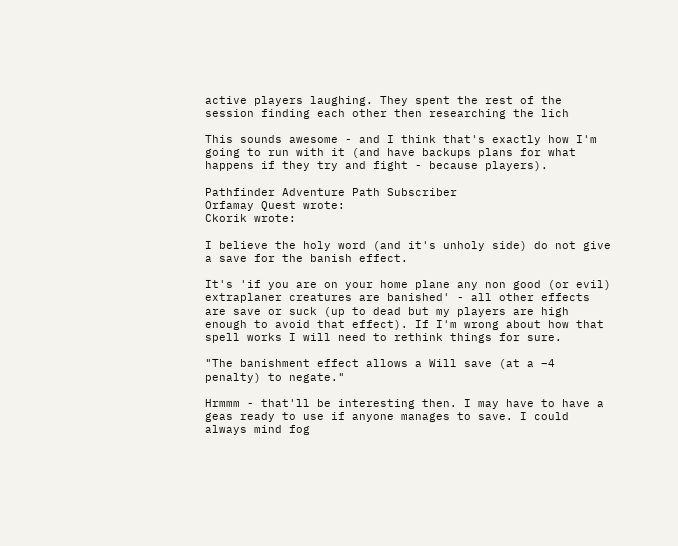active players laughing. They spent the rest of the session finding each other then researching the lich

This sounds awesome - and I think that's exactly how I'm going to run with it (and have backups plans for what happens if they try and fight - because players).

Pathfinder Adventure Path Subscriber
Orfamay Quest wrote:
Ckorik wrote:

I believe the holy word (and it's unholy side) do not give a save for the banish effect.

It's 'if you are on your home plane any non good (or evil) extraplaner creatures are banished' - all other effects are save or suck (up to dead but my players are high enough to avoid that effect). If I'm wrong about how that spell works I will need to rethink things for sure.

"The banishment effect allows a Will save (at a –4 penalty) to negate."

Hrmmm - that'll be interesting then. I may have to have a geas ready to use if anyone manages to save. I could always mind fog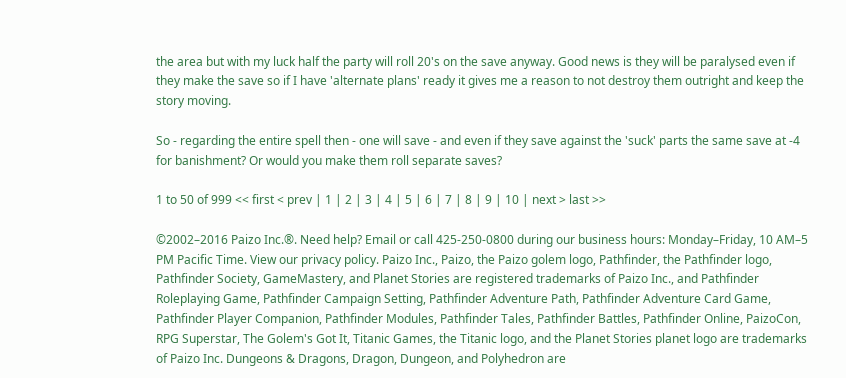the area but with my luck half the party will roll 20's on the save anyway. Good news is they will be paralysed even if they make the save so if I have 'alternate plans' ready it gives me a reason to not destroy them outright and keep the story moving.

So - regarding the entire spell then - one will save - and even if they save against the 'suck' parts the same save at -4 for banishment? Or would you make them roll separate saves?

1 to 50 of 999 << first < prev | 1 | 2 | 3 | 4 | 5 | 6 | 7 | 8 | 9 | 10 | next > last >>

©2002–2016 Paizo Inc.®. Need help? Email or call 425-250-0800 during our business hours: Monday–Friday, 10 AM–5 PM Pacific Time. View our privacy policy. Paizo Inc., Paizo, the Paizo golem logo, Pathfinder, the Pathfinder logo, Pathfinder Society, GameMastery, and Planet Stories are registered trademarks of Paizo Inc., and Pathfinder Roleplaying Game, Pathfinder Campaign Setting, Pathfinder Adventure Path, Pathfinder Adventure Card Game, Pathfinder Player Companion, Pathfinder Modules, Pathfinder Tales, Pathfinder Battles, Pathfinder Online, PaizoCon, RPG Superstar, The Golem's Got It, Titanic Games, the Titanic logo, and the Planet Stories planet logo are trademarks of Paizo Inc. Dungeons & Dragons, Dragon, Dungeon, and Polyhedron are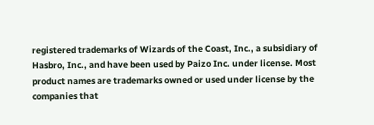registered trademarks of Wizards of the Coast, Inc., a subsidiary of Hasbro, Inc., and have been used by Paizo Inc. under license. Most product names are trademarks owned or used under license by the companies that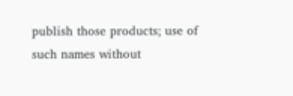publish those products; use of such names without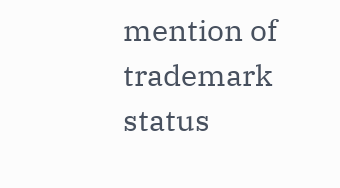mention of trademark status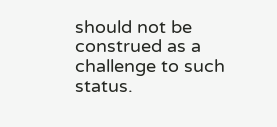should not be construed as a challenge to such status.